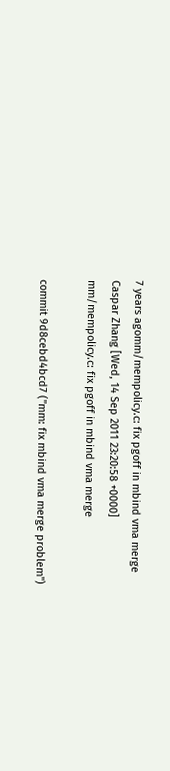7 years agomm/mempolicy.c: fix pgoff in mbind vma merge
Caspar Zhang [Wed, 14 Sep 2011 23:20:58 +0000]
mm/mempolicy.c: fix pgoff in mbind vma merge

commit 9d8cebd4bcd7 ("mm: fix mbind vma merge problem")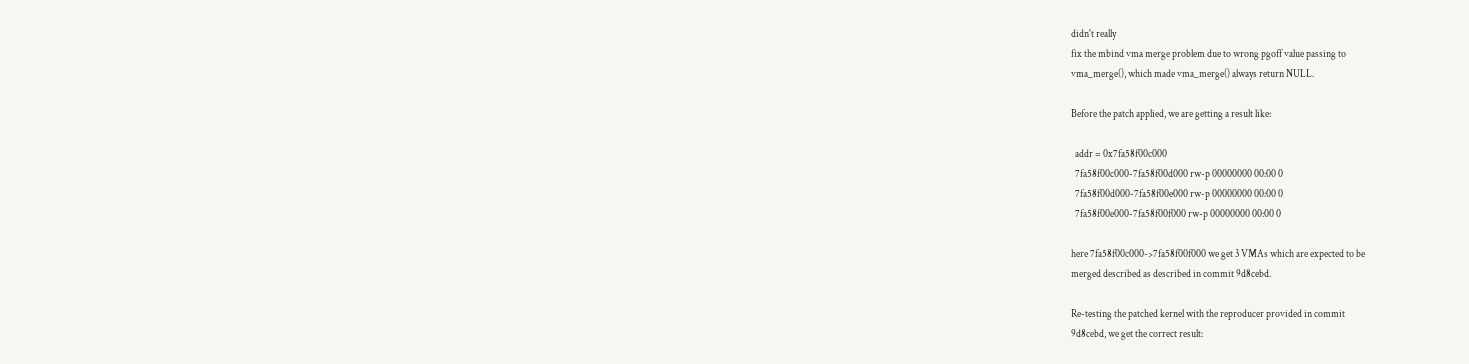didn't really
fix the mbind vma merge problem due to wrong pgoff value passing to
vma_merge(), which made vma_merge() always return NULL.

Before the patch applied, we are getting a result like:

  addr = 0x7fa58f00c000
  7fa58f00c000-7fa58f00d000 rw-p 00000000 00:00 0
  7fa58f00d000-7fa58f00e000 rw-p 00000000 00:00 0
  7fa58f00e000-7fa58f00f000 rw-p 00000000 00:00 0

here 7fa58f00c000->7fa58f00f000 we get 3 VMAs which are expected to be
merged described as described in commit 9d8cebd.

Re-testing the patched kernel with the reproducer provided in commit
9d8cebd, we get the correct result: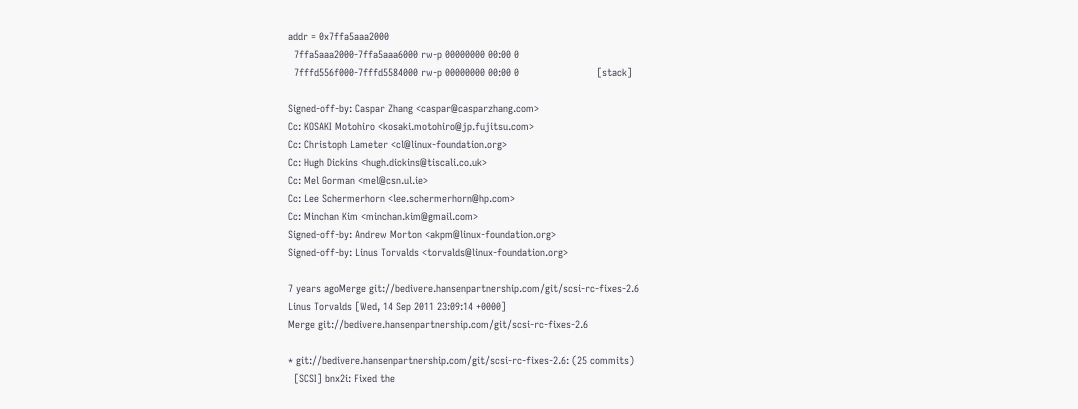addr = 0x7ffa5aaa2000
  7ffa5aaa2000-7ffa5aaa6000 rw-p 00000000 00:00 0
  7fffd556f000-7fffd5584000 rw-p 00000000 00:00 0                          [stack]

Signed-off-by: Caspar Zhang <caspar@casparzhang.com>
Cc: KOSAKI Motohiro <kosaki.motohiro@jp.fujitsu.com>
Cc: Christoph Lameter <cl@linux-foundation.org>
Cc: Hugh Dickins <hugh.dickins@tiscali.co.uk>
Cc: Mel Gorman <mel@csn.ul.ie>
Cc: Lee Schermerhorn <lee.schermerhorn@hp.com>
Cc: Minchan Kim <minchan.kim@gmail.com>
Signed-off-by: Andrew Morton <akpm@linux-foundation.org>
Signed-off-by: Linus Torvalds <torvalds@linux-foundation.org>

7 years agoMerge git://bedivere.hansenpartnership.com/git/scsi-rc-fixes-2.6
Linus Torvalds [Wed, 14 Sep 2011 23:09:14 +0000]
Merge git://bedivere.hansenpartnership.com/git/scsi-rc-fixes-2.6

* git://bedivere.hansenpartnership.com/git/scsi-rc-fixes-2.6: (25 commits)
  [SCSI] bnx2i: Fixed the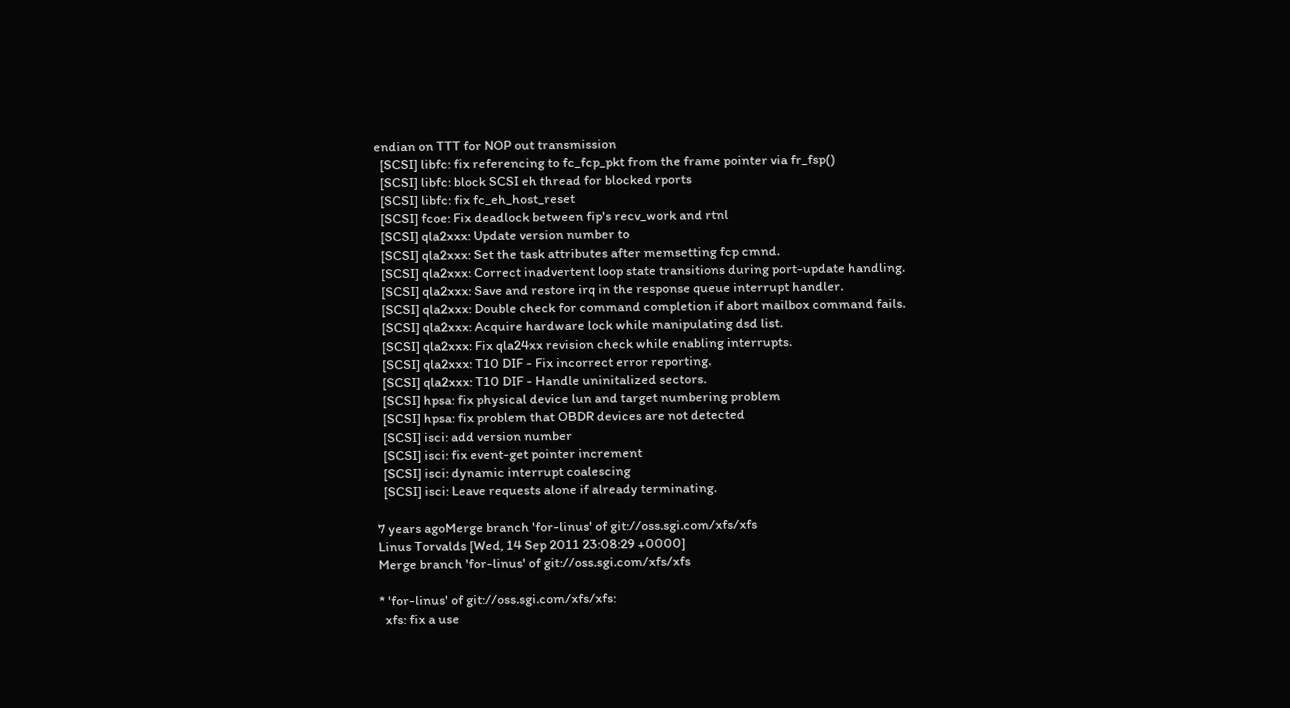endian on TTT for NOP out transmission
  [SCSI] libfc: fix referencing to fc_fcp_pkt from the frame pointer via fr_fsp()
  [SCSI] libfc: block SCSI eh thread for blocked rports
  [SCSI] libfc: fix fc_eh_host_reset
  [SCSI] fcoe: Fix deadlock between fip's recv_work and rtnl
  [SCSI] qla2xxx: Update version number to
  [SCSI] qla2xxx: Set the task attributes after memsetting fcp cmnd.
  [SCSI] qla2xxx: Correct inadvertent loop state transitions during port-update handling.
  [SCSI] qla2xxx: Save and restore irq in the response queue interrupt handler.
  [SCSI] qla2xxx: Double check for command completion if abort mailbox command fails.
  [SCSI] qla2xxx: Acquire hardware lock while manipulating dsd list.
  [SCSI] qla2xxx: Fix qla24xx revision check while enabling interrupts.
  [SCSI] qla2xxx: T10 DIF - Fix incorrect error reporting.
  [SCSI] qla2xxx: T10 DIF - Handle uninitalized sectors.
  [SCSI] hpsa: fix physical device lun and target numbering problem
  [SCSI] hpsa: fix problem that OBDR devices are not detected
  [SCSI] isci: add version number
  [SCSI] isci: fix event-get pointer increment
  [SCSI] isci: dynamic interrupt coalescing
  [SCSI] isci: Leave requests alone if already terminating.

7 years agoMerge branch 'for-linus' of git://oss.sgi.com/xfs/xfs
Linus Torvalds [Wed, 14 Sep 2011 23:08:29 +0000]
Merge branch 'for-linus' of git://oss.sgi.com/xfs/xfs

* 'for-linus' of git://oss.sgi.com/xfs/xfs:
  xfs: fix a use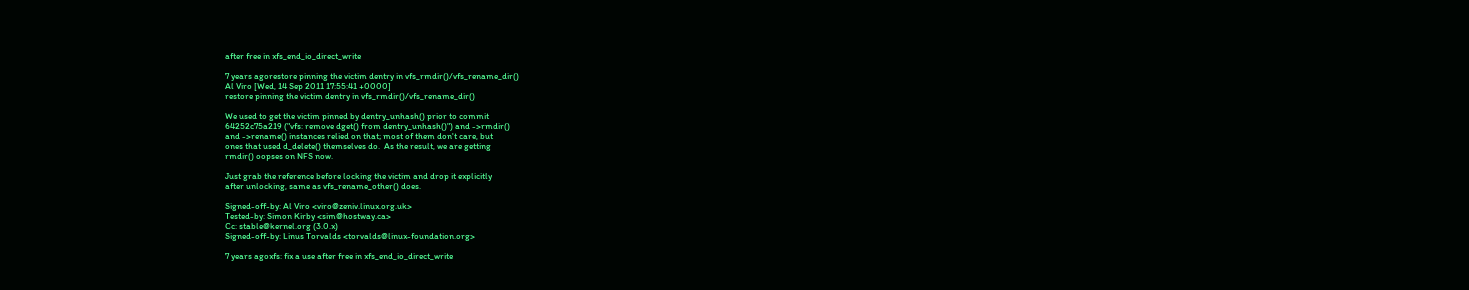after free in xfs_end_io_direct_write

7 years agorestore pinning the victim dentry in vfs_rmdir()/vfs_rename_dir()
Al Viro [Wed, 14 Sep 2011 17:55:41 +0000]
restore pinning the victim dentry in vfs_rmdir()/vfs_rename_dir()

We used to get the victim pinned by dentry_unhash() prior to commit
64252c75a219 ("vfs: remove dget() from dentry_unhash()") and ->rmdir()
and ->rename() instances relied on that; most of them don't care, but
ones that used d_delete() themselves do.  As the result, we are getting
rmdir() oopses on NFS now.

Just grab the reference before locking the victim and drop it explicitly
after unlocking, same as vfs_rename_other() does.

Signed-off-by: Al Viro <viro@zeniv.linux.org.uk>
Tested-by: Simon Kirby <sim@hostway.ca>
Cc: stable@kernel.org (3.0.x)
Signed-off-by: Linus Torvalds <torvalds@linux-foundation.org>

7 years agoxfs: fix a use after free in xfs_end_io_direct_write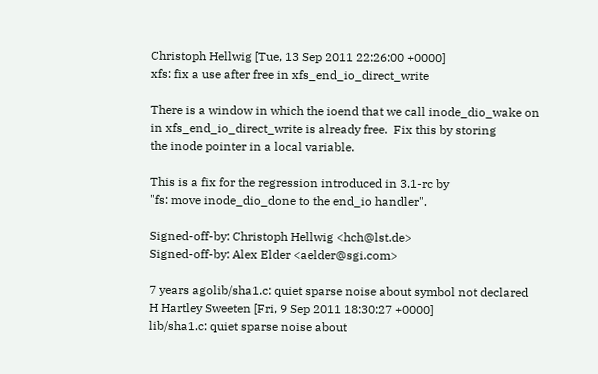Christoph Hellwig [Tue, 13 Sep 2011 22:26:00 +0000]
xfs: fix a use after free in xfs_end_io_direct_write

There is a window in which the ioend that we call inode_dio_wake on
in xfs_end_io_direct_write is already free.  Fix this by storing
the inode pointer in a local variable.

This is a fix for the regression introduced in 3.1-rc by
"fs: move inode_dio_done to the end_io handler".

Signed-off-by: Christoph Hellwig <hch@lst.de>
Signed-off-by: Alex Elder <aelder@sgi.com>

7 years agolib/sha1.c: quiet sparse noise about symbol not declared
H Hartley Sweeten [Fri, 9 Sep 2011 18:30:27 +0000]
lib/sha1.c: quiet sparse noise about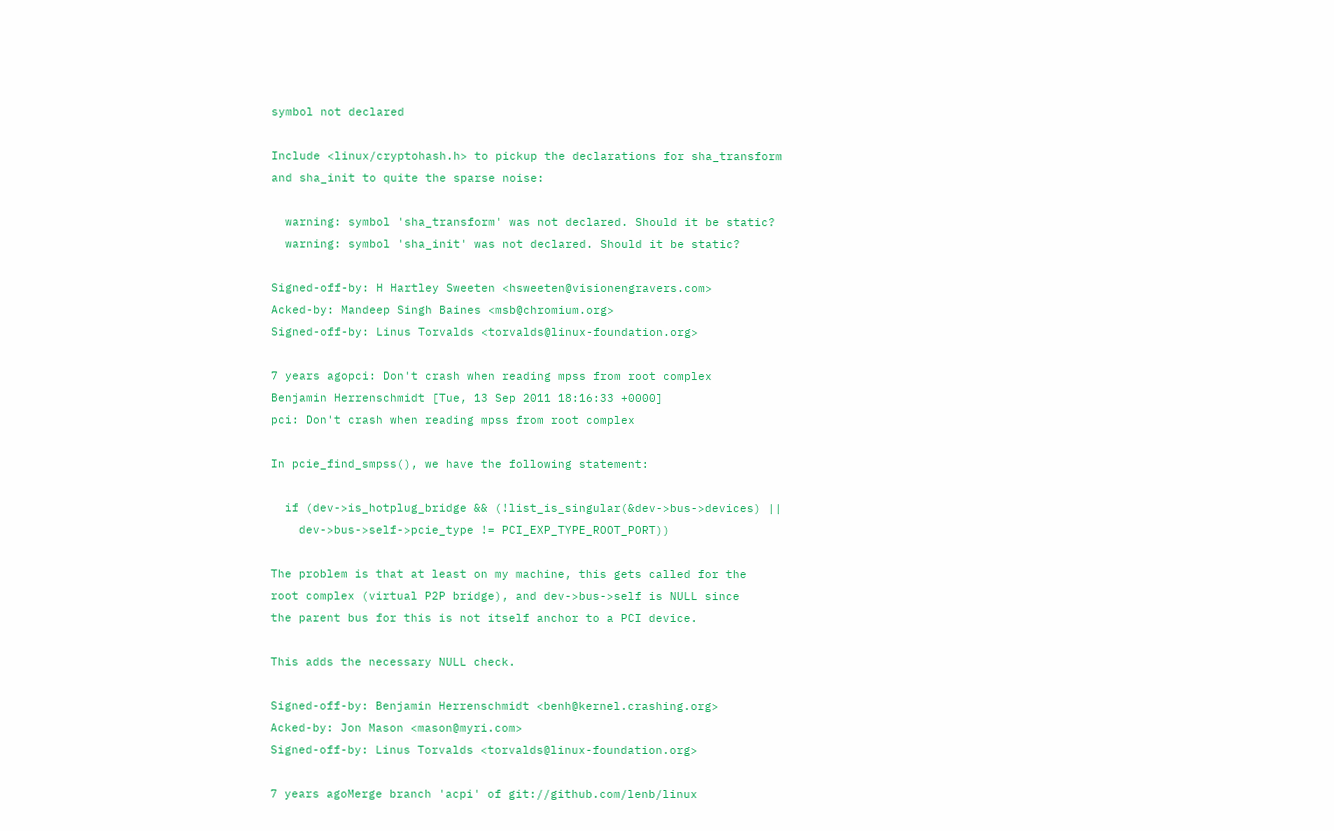symbol not declared

Include <linux/cryptohash.h> to pickup the declarations for sha_transform
and sha_init to quite the sparse noise:

  warning: symbol 'sha_transform' was not declared. Should it be static?
  warning: symbol 'sha_init' was not declared. Should it be static?

Signed-off-by: H Hartley Sweeten <hsweeten@visionengravers.com>
Acked-by: Mandeep Singh Baines <msb@chromium.org>
Signed-off-by: Linus Torvalds <torvalds@linux-foundation.org>

7 years agopci: Don't crash when reading mpss from root complex
Benjamin Herrenschmidt [Tue, 13 Sep 2011 18:16:33 +0000]
pci: Don't crash when reading mpss from root complex

In pcie_find_smpss(), we have the following statement:

  if (dev->is_hotplug_bridge && (!list_is_singular(&dev->bus->devices) ||
    dev->bus->self->pcie_type != PCI_EXP_TYPE_ROOT_PORT))

The problem is that at least on my machine, this gets called for the
root complex (virtual P2P bridge), and dev->bus->self is NULL since
the parent bus for this is not itself anchor to a PCI device.

This adds the necessary NULL check.

Signed-off-by: Benjamin Herrenschmidt <benh@kernel.crashing.org>
Acked-by: Jon Mason <mason@myri.com>
Signed-off-by: Linus Torvalds <torvalds@linux-foundation.org>

7 years agoMerge branch 'acpi' of git://github.com/lenb/linux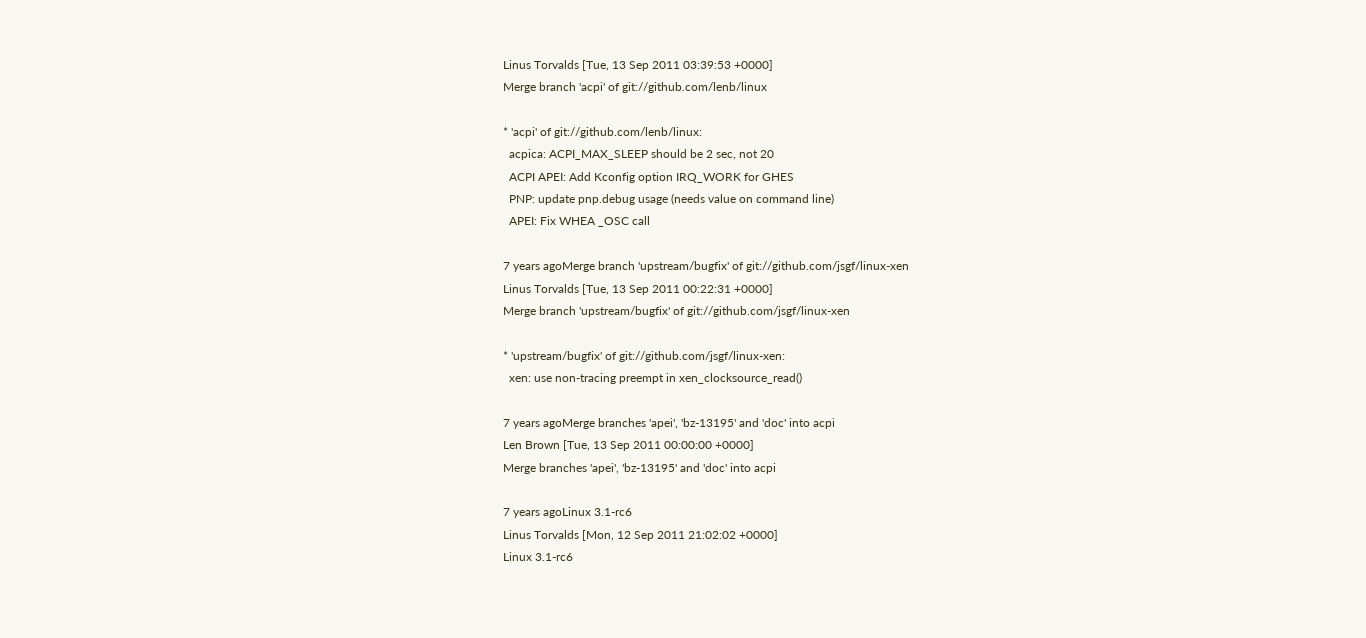Linus Torvalds [Tue, 13 Sep 2011 03:39:53 +0000]
Merge branch 'acpi' of git://github.com/lenb/linux

* 'acpi' of git://github.com/lenb/linux:
  acpica: ACPI_MAX_SLEEP should be 2 sec, not 20
  ACPI APEI: Add Kconfig option IRQ_WORK for GHES
  PNP: update pnp.debug usage (needs value on command line)
  APEI: Fix WHEA _OSC call

7 years agoMerge branch 'upstream/bugfix' of git://github.com/jsgf/linux-xen
Linus Torvalds [Tue, 13 Sep 2011 00:22:31 +0000]
Merge branch 'upstream/bugfix' of git://github.com/jsgf/linux-xen

* 'upstream/bugfix' of git://github.com/jsgf/linux-xen:
  xen: use non-tracing preempt in xen_clocksource_read()

7 years agoMerge branches 'apei', 'bz-13195' and 'doc' into acpi
Len Brown [Tue, 13 Sep 2011 00:00:00 +0000]
Merge branches 'apei', 'bz-13195' and 'doc' into acpi

7 years agoLinux 3.1-rc6
Linus Torvalds [Mon, 12 Sep 2011 21:02:02 +0000]
Linux 3.1-rc6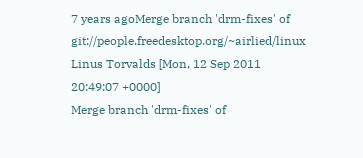7 years agoMerge branch 'drm-fixes' of git://people.freedesktop.org/~airlied/linux
Linus Torvalds [Mon, 12 Sep 2011 20:49:07 +0000]
Merge branch 'drm-fixes' of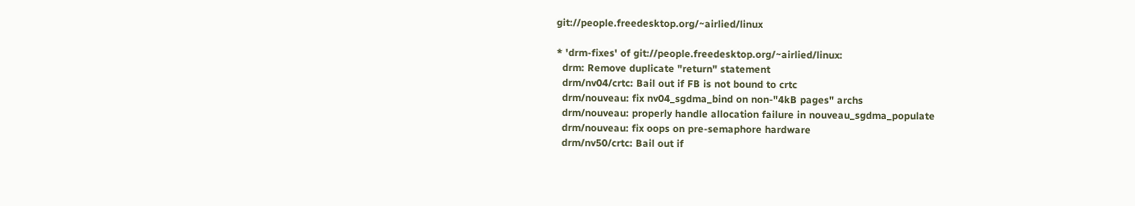git://people.freedesktop.org/~airlied/linux

* 'drm-fixes' of git://people.freedesktop.org/~airlied/linux:
  drm: Remove duplicate "return" statement
  drm/nv04/crtc: Bail out if FB is not bound to crtc
  drm/nouveau: fix nv04_sgdma_bind on non-"4kB pages" archs
  drm/nouveau: properly handle allocation failure in nouveau_sgdma_populate
  drm/nouveau: fix oops on pre-semaphore hardware
  drm/nv50/crtc: Bail out if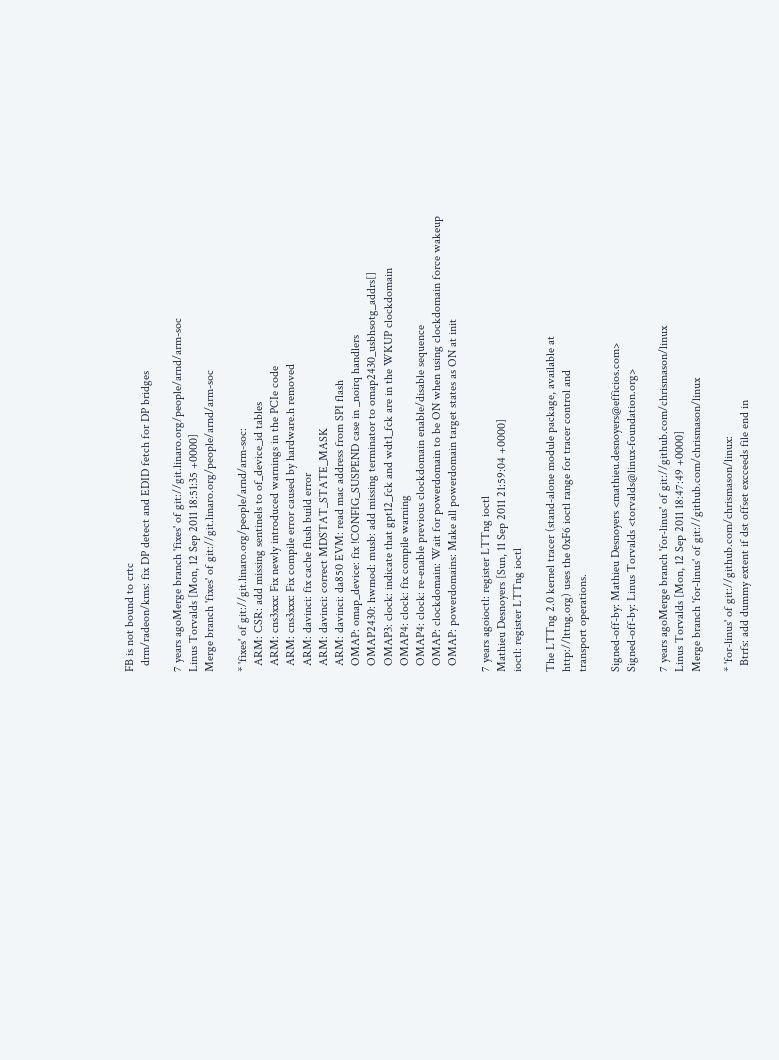FB is not bound to crtc
  drm/radeon/kms: fix DP detect and EDID fetch for DP bridges

7 years agoMerge branch 'fixes' of git://git.linaro.org/people/arnd/arm-soc
Linus Torvalds [Mon, 12 Sep 2011 18:51:35 +0000]
Merge branch 'fixes' of git://git.linaro.org/people/arnd/arm-soc

* 'fixes' of git://git.linaro.org/people/arnd/arm-soc:
  ARM: CSR: add missing sentinels to of_device_id tables
  ARM: cns3xxx: Fix newly introduced warnings in the PCIe code
  ARM: cns3xxx: Fix compile error caused by hardware.h removed
  ARM: davinci: fix cache flush build error
  ARM: davinci: correct MDSTAT_STATE_MASK
  ARM: davinci: da850 EVM: read mac address from SPI flash
  OMAP: omap_device: fix !CONFIG_SUSPEND case in _noirq handlers
  OMAP2430: hwmod: musb: add missing terminator to omap2430_usbhsotg_addrs[]
  OMAP3: clock: indicate that gpt12_fck and wdt1_fck are in the WKUP clockdomain
  OMAP4: clock: fix compile warning
  OMAP4: clock: re-enable previous clockdomain enable/disable sequence
  OMAP: clockdomain: Wait for powerdomain to be ON when using clockdomain force wakeup
  OMAP: powerdomains: Make all powerdomain target states as ON at init

7 years agoioctl: register LTTng ioctl
Mathieu Desnoyers [Sun, 11 Sep 2011 21:59:04 +0000]
ioctl: register LTTng ioctl

The LTTng 2.0 kernel tracer (stand-alone module package, available at
http://lttng.org) uses the 0xF6 ioctl range for tracer control and
transport operations.

Signed-off-by: Mathieu Desnoyers <mathieu.desnoyers@efficios.com>
Signed-off-by: Linus Torvalds <torvalds@linux-foundation.org>

7 years agoMerge branch 'for-linus' of git://github.com/chrismason/linux
Linus Torvalds [Mon, 12 Sep 2011 18:47:49 +0000]
Merge branch 'for-linus' of git://github.com/chrismason/linux

* 'for-linus' of git://github.com/chrismason/linux:
  Btrfs: add dummy extent if dst offset excceeds file end in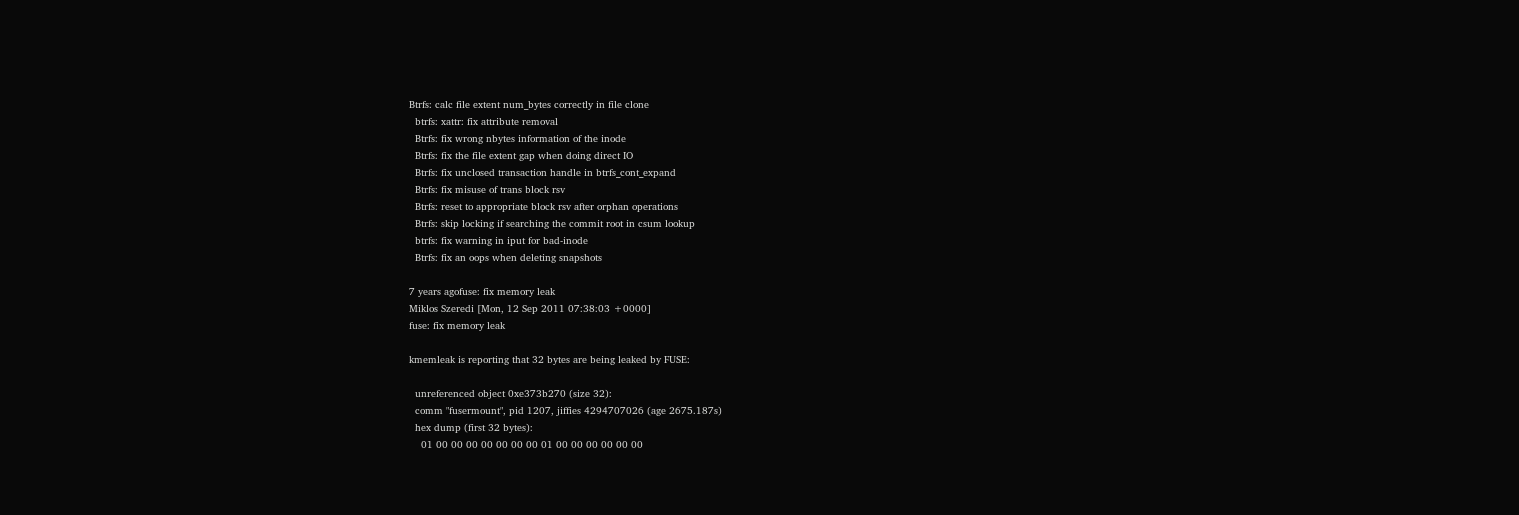Btrfs: calc file extent num_bytes correctly in file clone
  btrfs: xattr: fix attribute removal
  Btrfs: fix wrong nbytes information of the inode
  Btrfs: fix the file extent gap when doing direct IO
  Btrfs: fix unclosed transaction handle in btrfs_cont_expand
  Btrfs: fix misuse of trans block rsv
  Btrfs: reset to appropriate block rsv after orphan operations
  Btrfs: skip locking if searching the commit root in csum lookup
  btrfs: fix warning in iput for bad-inode
  Btrfs: fix an oops when deleting snapshots

7 years agofuse: fix memory leak
Miklos Szeredi [Mon, 12 Sep 2011 07:38:03 +0000]
fuse: fix memory leak

kmemleak is reporting that 32 bytes are being leaked by FUSE:

  unreferenced object 0xe373b270 (size 32):
  comm "fusermount", pid 1207, jiffies 4294707026 (age 2675.187s)
  hex dump (first 32 bytes):
    01 00 00 00 00 00 00 00 01 00 00 00 00 00 00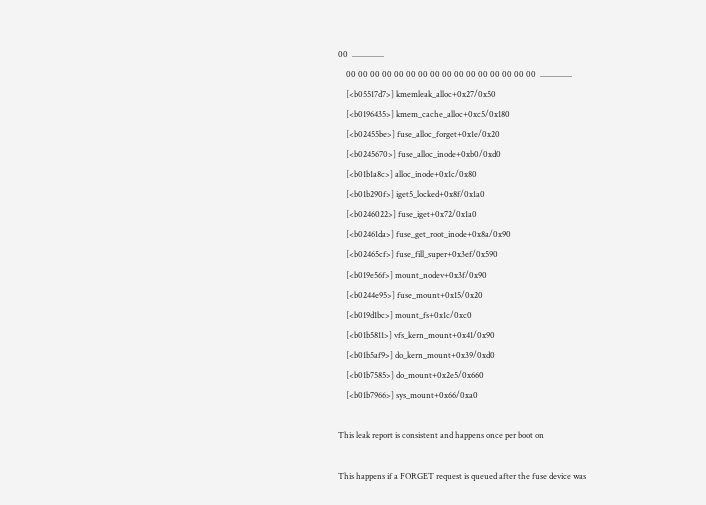00  ................
    00 00 00 00 00 00 00 00 00 00 00 00 00 00 00 00  ................
    [<b05517d7>] kmemleak_alloc+0x27/0x50
    [<b0196435>] kmem_cache_alloc+0xc5/0x180
    [<b02455be>] fuse_alloc_forget+0x1e/0x20
    [<b0245670>] fuse_alloc_inode+0xb0/0xd0
    [<b01b1a8c>] alloc_inode+0x1c/0x80
    [<b01b290f>] iget5_locked+0x8f/0x1a0
    [<b0246022>] fuse_iget+0x72/0x1a0
    [<b02461da>] fuse_get_root_inode+0x8a/0x90
    [<b02465cf>] fuse_fill_super+0x3ef/0x590
    [<b019e56f>] mount_nodev+0x3f/0x90
    [<b0244e95>] fuse_mount+0x15/0x20
    [<b019d1bc>] mount_fs+0x1c/0xc0
    [<b01b5811>] vfs_kern_mount+0x41/0x90
    [<b01b5af9>] do_kern_mount+0x39/0xd0
    [<b01b7585>] do_mount+0x2e5/0x660
    [<b01b7966>] sys_mount+0x66/0xa0

This leak report is consistent and happens once per boot on

This happens if a FORGET request is queued after the fuse device was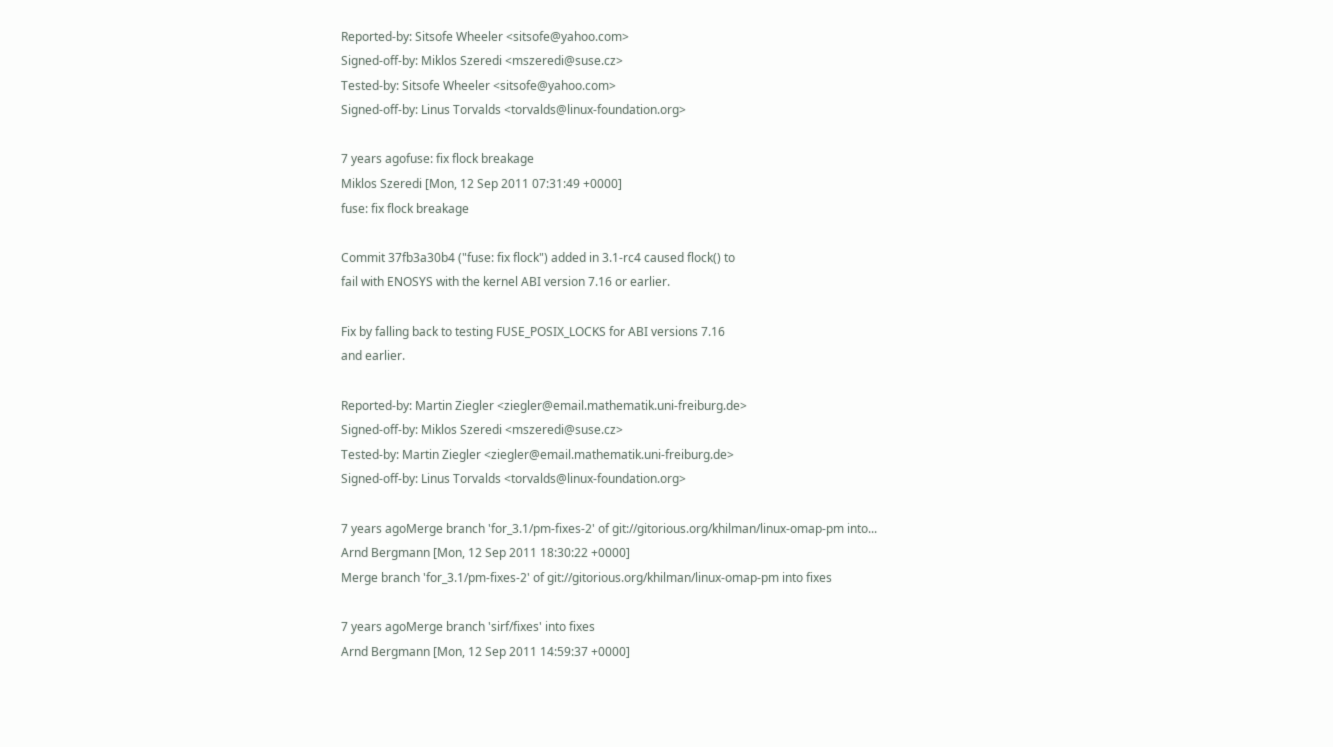Reported-by: Sitsofe Wheeler <sitsofe@yahoo.com>
Signed-off-by: Miklos Szeredi <mszeredi@suse.cz>
Tested-by: Sitsofe Wheeler <sitsofe@yahoo.com>
Signed-off-by: Linus Torvalds <torvalds@linux-foundation.org>

7 years agofuse: fix flock breakage
Miklos Szeredi [Mon, 12 Sep 2011 07:31:49 +0000]
fuse: fix flock breakage

Commit 37fb3a30b4 ("fuse: fix flock") added in 3.1-rc4 caused flock() to
fail with ENOSYS with the kernel ABI version 7.16 or earlier.

Fix by falling back to testing FUSE_POSIX_LOCKS for ABI versions 7.16
and earlier.

Reported-by: Martin Ziegler <ziegler@email.mathematik.uni-freiburg.de>
Signed-off-by: Miklos Szeredi <mszeredi@suse.cz>
Tested-by: Martin Ziegler <ziegler@email.mathematik.uni-freiburg.de>
Signed-off-by: Linus Torvalds <torvalds@linux-foundation.org>

7 years agoMerge branch 'for_3.1/pm-fixes-2' of git://gitorious.org/khilman/linux-omap-pm into...
Arnd Bergmann [Mon, 12 Sep 2011 18:30:22 +0000]
Merge branch 'for_3.1/pm-fixes-2' of git://gitorious.org/khilman/linux-omap-pm into fixes

7 years agoMerge branch 'sirf/fixes' into fixes
Arnd Bergmann [Mon, 12 Sep 2011 14:59:37 +0000]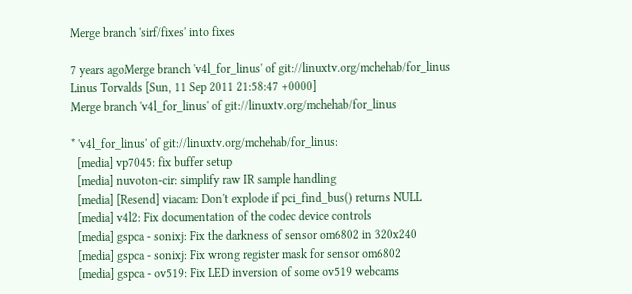Merge branch 'sirf/fixes' into fixes

7 years agoMerge branch 'v4l_for_linus' of git://linuxtv.org/mchehab/for_linus
Linus Torvalds [Sun, 11 Sep 2011 21:58:47 +0000]
Merge branch 'v4l_for_linus' of git://linuxtv.org/mchehab/for_linus

* 'v4l_for_linus' of git://linuxtv.org/mchehab/for_linus:
  [media] vp7045: fix buffer setup
  [media] nuvoton-cir: simplify raw IR sample handling
  [media] [Resend] viacam: Don't explode if pci_find_bus() returns NULL
  [media] v4l2: Fix documentation of the codec device controls
  [media] gspca - sonixj: Fix the darkness of sensor om6802 in 320x240
  [media] gspca - sonixj: Fix wrong register mask for sensor om6802
  [media] gspca - ov519: Fix LED inversion of some ov519 webcams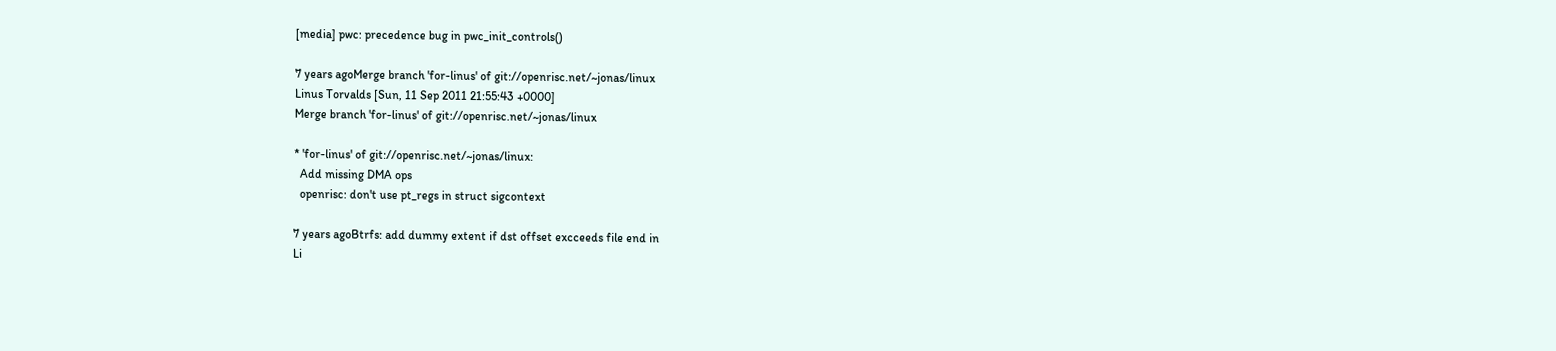[media] pwc: precedence bug in pwc_init_controls()

7 years agoMerge branch 'for-linus' of git://openrisc.net/~jonas/linux
Linus Torvalds [Sun, 11 Sep 2011 21:55:43 +0000]
Merge branch 'for-linus' of git://openrisc.net/~jonas/linux

* 'for-linus' of git://openrisc.net/~jonas/linux:
  Add missing DMA ops
  openrisc: don't use pt_regs in struct sigcontext

7 years agoBtrfs: add dummy extent if dst offset excceeds file end in
Li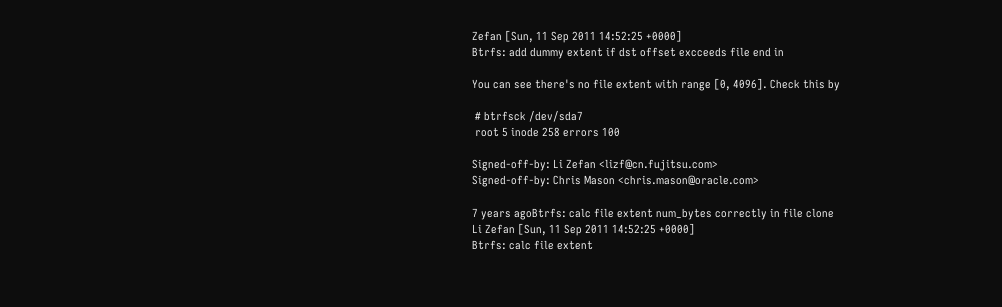Zefan [Sun, 11 Sep 2011 14:52:25 +0000]
Btrfs: add dummy extent if dst offset excceeds file end in

You can see there's no file extent with range [0, 4096]. Check this by

 # btrfsck /dev/sda7
 root 5 inode 258 errors 100

Signed-off-by: Li Zefan <lizf@cn.fujitsu.com>
Signed-off-by: Chris Mason <chris.mason@oracle.com>

7 years agoBtrfs: calc file extent num_bytes correctly in file clone
Li Zefan [Sun, 11 Sep 2011 14:52:25 +0000]
Btrfs: calc file extent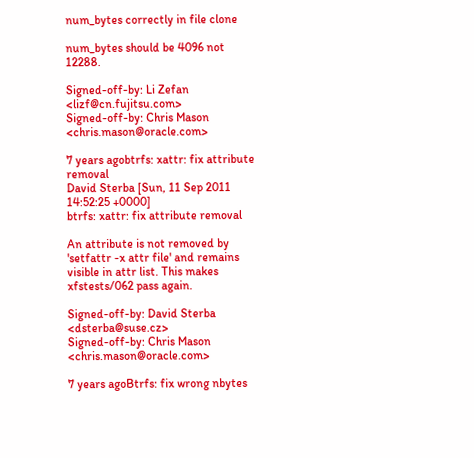num_bytes correctly in file clone

num_bytes should be 4096 not 12288.

Signed-off-by: Li Zefan <lizf@cn.fujitsu.com>
Signed-off-by: Chris Mason <chris.mason@oracle.com>

7 years agobtrfs: xattr: fix attribute removal
David Sterba [Sun, 11 Sep 2011 14:52:25 +0000]
btrfs: xattr: fix attribute removal

An attribute is not removed by 'setfattr -x attr file' and remains
visible in attr list. This makes xfstests/062 pass again.

Signed-off-by: David Sterba <dsterba@suse.cz>
Signed-off-by: Chris Mason <chris.mason@oracle.com>

7 years agoBtrfs: fix wrong nbytes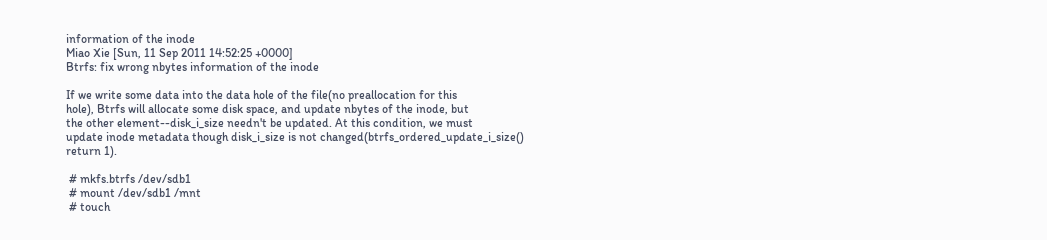information of the inode
Miao Xie [Sun, 11 Sep 2011 14:52:25 +0000]
Btrfs: fix wrong nbytes information of the inode

If we write some data into the data hole of the file(no preallocation for this
hole), Btrfs will allocate some disk space, and update nbytes of the inode, but
the other element--disk_i_size needn't be updated. At this condition, we must
update inode metadata though disk_i_size is not changed(btrfs_ordered_update_i_size()
return 1).

 # mkfs.btrfs /dev/sdb1
 # mount /dev/sdb1 /mnt
 # touch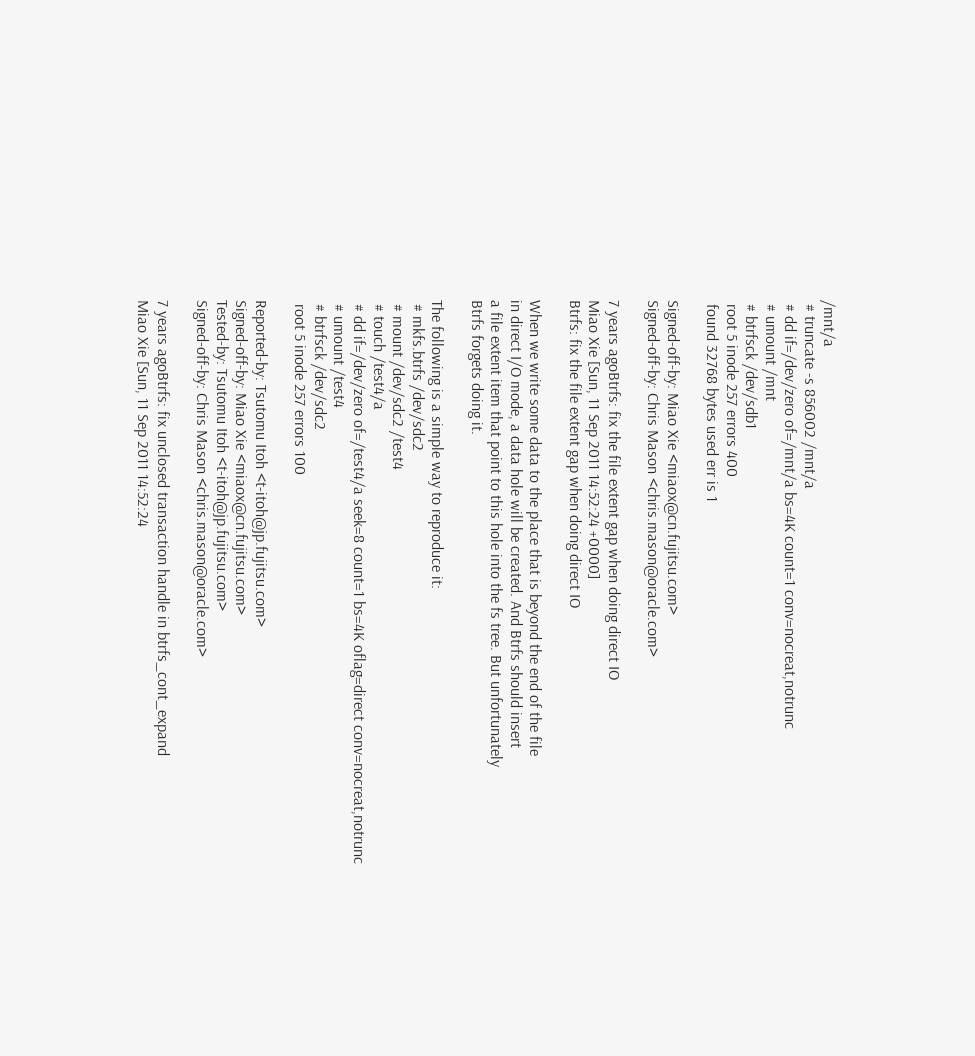/mnt/a
 # truncate -s 856002 /mnt/a
 # dd if=/dev/zero of=/mnt/a bs=4K count=1 conv=nocreat,notrunc
 # umount /mnt
 # btrfsck /dev/sdb1
 root 5 inode 257 errors 400
 found 32768 bytes used err is 1

Signed-off-by: Miao Xie <miaox@cn.fujitsu.com>
Signed-off-by: Chris Mason <chris.mason@oracle.com>

7 years agoBtrfs: fix the file extent gap when doing direct IO
Miao Xie [Sun, 11 Sep 2011 14:52:24 +0000]
Btrfs: fix the file extent gap when doing direct IO

When we write some data to the place that is beyond the end of the file
in direct I/O mode, a data hole will be created. And Btrfs should insert
a file extent item that point to this hole into the fs tree. But unfortunately
Btrfs forgets doing it.

The following is a simple way to reproduce it:
 # mkfs.btrfs /dev/sdc2
 # mount /dev/sdc2 /test4
 # touch /test4/a
 # dd if=/dev/zero of=/test4/a seek=8 count=1 bs=4K oflag=direct conv=nocreat,notrunc
 # umount /test4
 # btrfsck /dev/sdc2
 root 5 inode 257 errors 100

Reported-by: Tsutomu Itoh <t-itoh@jp.fujitsu.com>
Signed-off-by: Miao Xie <miaox@cn.fujitsu.com>
Tested-by: Tsutomu Itoh <t-itoh@jp.fujitsu.com>
Signed-off-by: Chris Mason <chris.mason@oracle.com>

7 years agoBtrfs: fix unclosed transaction handle in btrfs_cont_expand
Miao Xie [Sun, 11 Sep 2011 14:52:24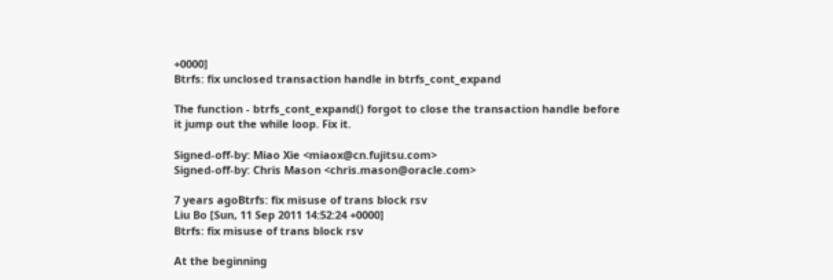+0000]
Btrfs: fix unclosed transaction handle in btrfs_cont_expand

The function - btrfs_cont_expand() forgot to close the transaction handle before
it jump out the while loop. Fix it.

Signed-off-by: Miao Xie <miaox@cn.fujitsu.com>
Signed-off-by: Chris Mason <chris.mason@oracle.com>

7 years agoBtrfs: fix misuse of trans block rsv
Liu Bo [Sun, 11 Sep 2011 14:52:24 +0000]
Btrfs: fix misuse of trans block rsv

At the beginning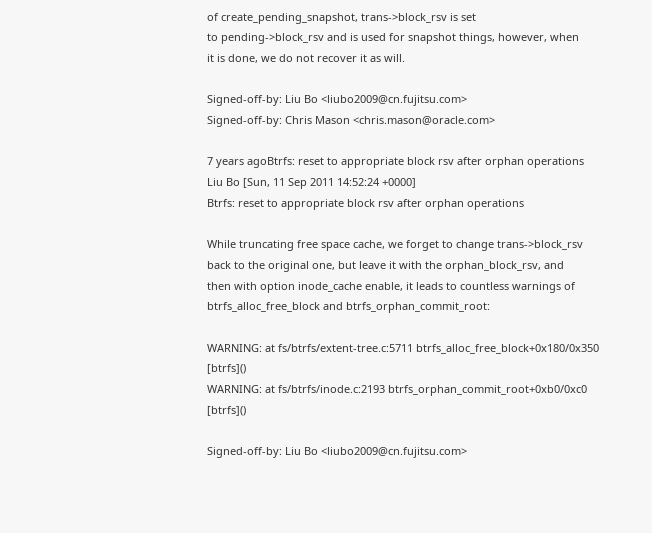of create_pending_snapshot, trans->block_rsv is set
to pending->block_rsv and is used for snapshot things, however, when
it is done, we do not recover it as will.

Signed-off-by: Liu Bo <liubo2009@cn.fujitsu.com>
Signed-off-by: Chris Mason <chris.mason@oracle.com>

7 years agoBtrfs: reset to appropriate block rsv after orphan operations
Liu Bo [Sun, 11 Sep 2011 14:52:24 +0000]
Btrfs: reset to appropriate block rsv after orphan operations

While truncating free space cache, we forget to change trans->block_rsv
back to the original one, but leave it with the orphan_block_rsv, and
then with option inode_cache enable, it leads to countless warnings of
btrfs_alloc_free_block and btrfs_orphan_commit_root:

WARNING: at fs/btrfs/extent-tree.c:5711 btrfs_alloc_free_block+0x180/0x350 [btrfs]()
WARNING: at fs/btrfs/inode.c:2193 btrfs_orphan_commit_root+0xb0/0xc0 [btrfs]()

Signed-off-by: Liu Bo <liubo2009@cn.fujitsu.com>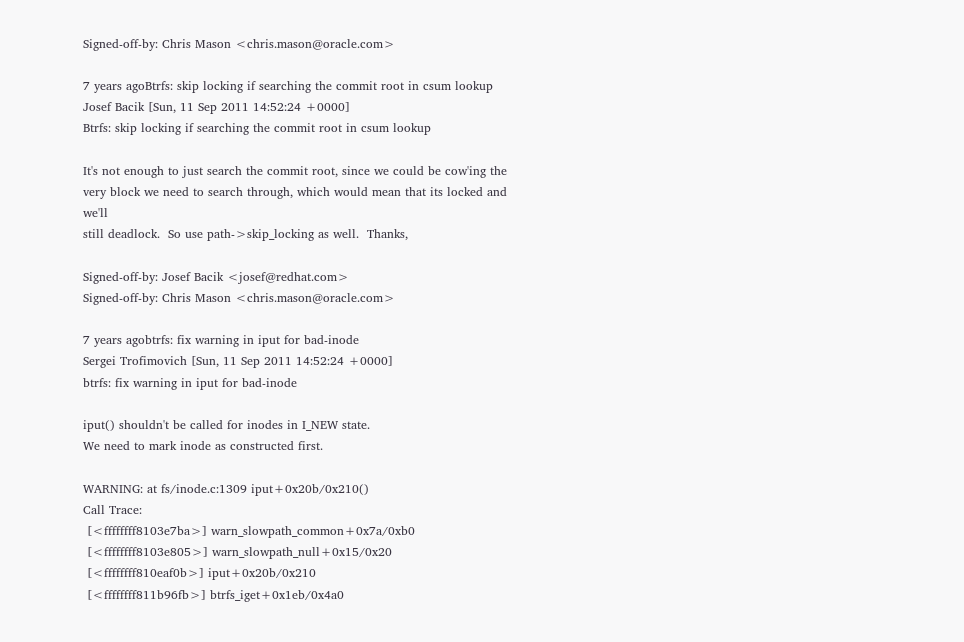Signed-off-by: Chris Mason <chris.mason@oracle.com>

7 years agoBtrfs: skip locking if searching the commit root in csum lookup
Josef Bacik [Sun, 11 Sep 2011 14:52:24 +0000]
Btrfs: skip locking if searching the commit root in csum lookup

It's not enough to just search the commit root, since we could be cow'ing the
very block we need to search through, which would mean that its locked and we'll
still deadlock.  So use path->skip_locking as well.  Thanks,

Signed-off-by: Josef Bacik <josef@redhat.com>
Signed-off-by: Chris Mason <chris.mason@oracle.com>

7 years agobtrfs: fix warning in iput for bad-inode
Sergei Trofimovich [Sun, 11 Sep 2011 14:52:24 +0000]
btrfs: fix warning in iput for bad-inode

iput() shouldn't be called for inodes in I_NEW state.
We need to mark inode as constructed first.

WARNING: at fs/inode.c:1309 iput+0x20b/0x210()
Call Trace:
 [<ffffffff8103e7ba>] warn_slowpath_common+0x7a/0xb0
 [<ffffffff8103e805>] warn_slowpath_null+0x15/0x20
 [<ffffffff810eaf0b>] iput+0x20b/0x210
 [<ffffffff811b96fb>] btrfs_iget+0x1eb/0x4a0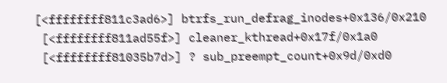[<ffffffff811c3ad6>] btrfs_run_defrag_inodes+0x136/0x210
 [<ffffffff811ad55f>] cleaner_kthread+0x17f/0x1a0
 [<ffffffff81035b7d>] ? sub_preempt_count+0x9d/0xd0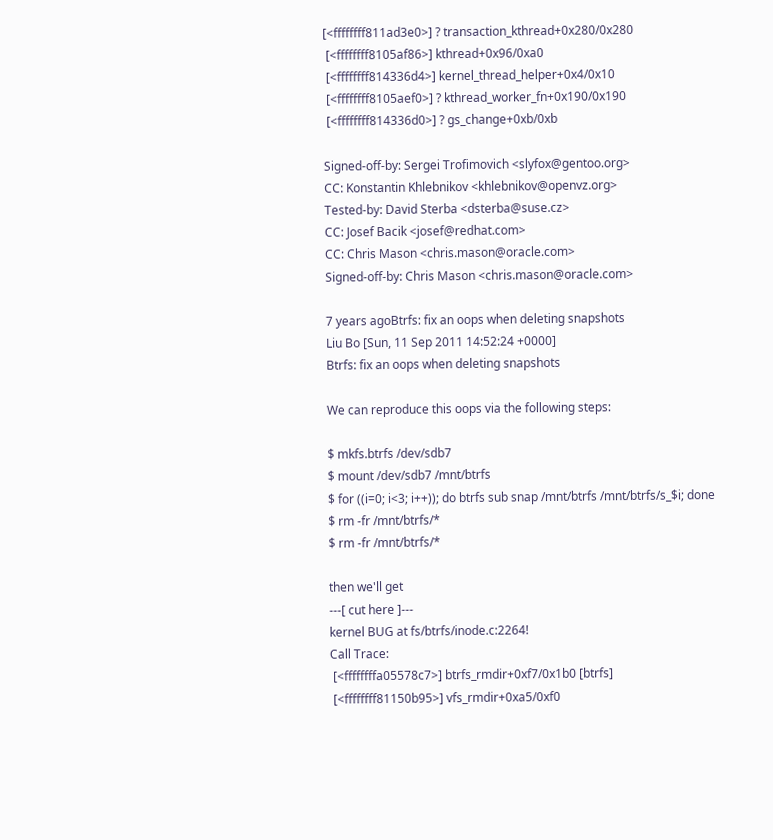[<ffffffff811ad3e0>] ? transaction_kthread+0x280/0x280
 [<ffffffff8105af86>] kthread+0x96/0xa0
 [<ffffffff814336d4>] kernel_thread_helper+0x4/0x10
 [<ffffffff8105aef0>] ? kthread_worker_fn+0x190/0x190
 [<ffffffff814336d0>] ? gs_change+0xb/0xb

Signed-off-by: Sergei Trofimovich <slyfox@gentoo.org>
CC: Konstantin Khlebnikov <khlebnikov@openvz.org>
Tested-by: David Sterba <dsterba@suse.cz>
CC: Josef Bacik <josef@redhat.com>
CC: Chris Mason <chris.mason@oracle.com>
Signed-off-by: Chris Mason <chris.mason@oracle.com>

7 years agoBtrfs: fix an oops when deleting snapshots
Liu Bo [Sun, 11 Sep 2011 14:52:24 +0000]
Btrfs: fix an oops when deleting snapshots

We can reproduce this oops via the following steps:

$ mkfs.btrfs /dev/sdb7
$ mount /dev/sdb7 /mnt/btrfs
$ for ((i=0; i<3; i++)); do btrfs sub snap /mnt/btrfs /mnt/btrfs/s_$i; done
$ rm -fr /mnt/btrfs/*
$ rm -fr /mnt/btrfs/*

then we'll get
---[ cut here ]---
kernel BUG at fs/btrfs/inode.c:2264!
Call Trace:
 [<ffffffffa05578c7>] btrfs_rmdir+0xf7/0x1b0 [btrfs]
 [<ffffffff81150b95>] vfs_rmdir+0xa5/0xf0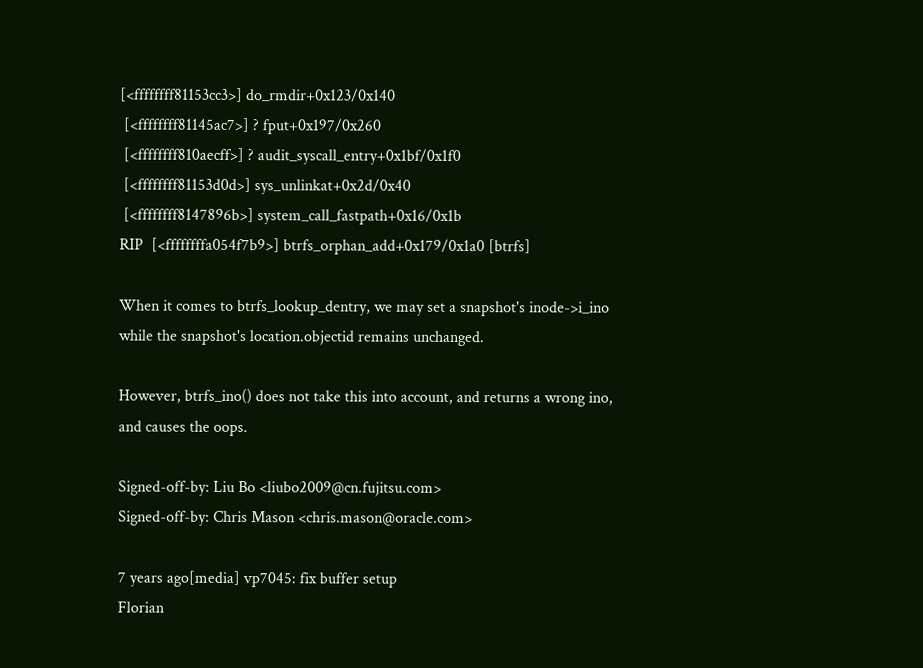[<ffffffff81153cc3>] do_rmdir+0x123/0x140
 [<ffffffff81145ac7>] ? fput+0x197/0x260
 [<ffffffff810aecff>] ? audit_syscall_entry+0x1bf/0x1f0
 [<ffffffff81153d0d>] sys_unlinkat+0x2d/0x40
 [<ffffffff8147896b>] system_call_fastpath+0x16/0x1b
RIP  [<ffffffffa054f7b9>] btrfs_orphan_add+0x179/0x1a0 [btrfs]

When it comes to btrfs_lookup_dentry, we may set a snapshot's inode->i_ino
while the snapshot's location.objectid remains unchanged.

However, btrfs_ino() does not take this into account, and returns a wrong ino,
and causes the oops.

Signed-off-by: Liu Bo <liubo2009@cn.fujitsu.com>
Signed-off-by: Chris Mason <chris.mason@oracle.com>

7 years ago[media] vp7045: fix buffer setup
Florian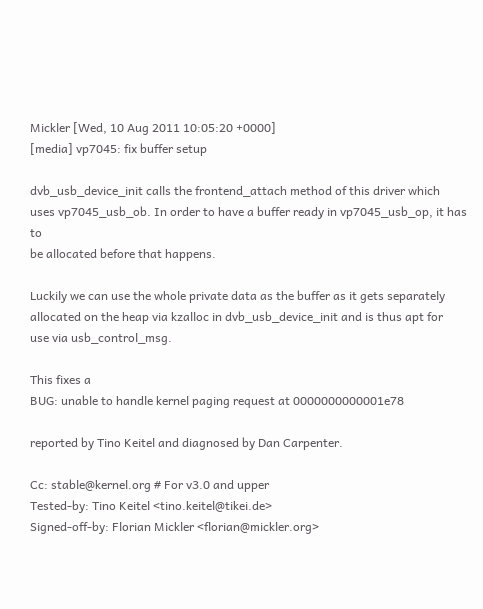Mickler [Wed, 10 Aug 2011 10:05:20 +0000]
[media] vp7045: fix buffer setup

dvb_usb_device_init calls the frontend_attach method of this driver which
uses vp7045_usb_ob. In order to have a buffer ready in vp7045_usb_op, it has to
be allocated before that happens.

Luckily we can use the whole private data as the buffer as it gets separately
allocated on the heap via kzalloc in dvb_usb_device_init and is thus apt for
use via usb_control_msg.

This fixes a
BUG: unable to handle kernel paging request at 0000000000001e78

reported by Tino Keitel and diagnosed by Dan Carpenter.

Cc: stable@kernel.org # For v3.0 and upper
Tested-by: Tino Keitel <tino.keitel@tikei.de>
Signed-off-by: Florian Mickler <florian@mickler.org>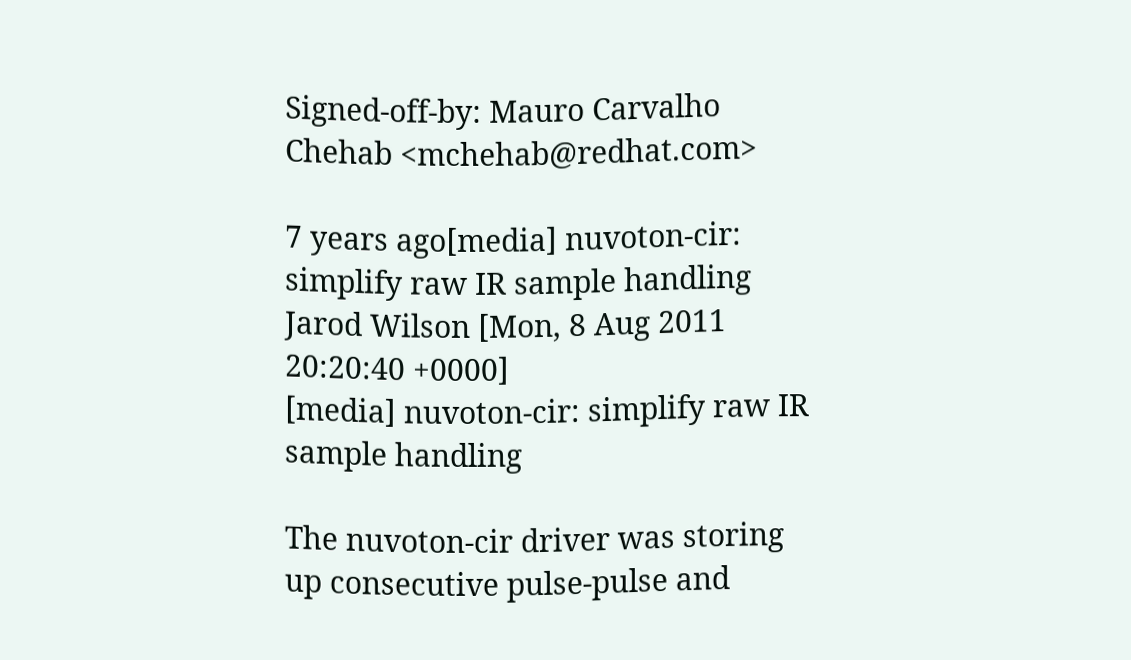Signed-off-by: Mauro Carvalho Chehab <mchehab@redhat.com>

7 years ago[media] nuvoton-cir: simplify raw IR sample handling
Jarod Wilson [Mon, 8 Aug 2011 20:20:40 +0000]
[media] nuvoton-cir: simplify raw IR sample handling

The nuvoton-cir driver was storing up consecutive pulse-pulse and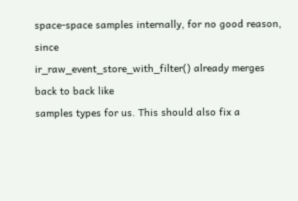space-space samples internally, for no good reason, since
ir_raw_event_store_with_filter() already merges back to back like
samples types for us. This should also fix a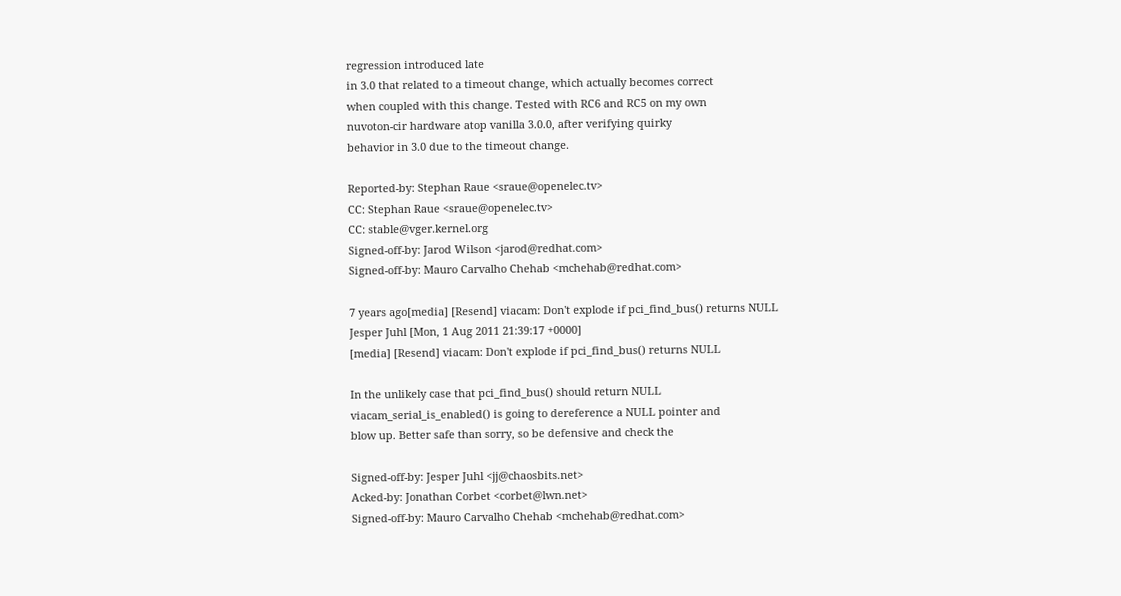regression introduced late
in 3.0 that related to a timeout change, which actually becomes correct
when coupled with this change. Tested with RC6 and RC5 on my own
nuvoton-cir hardware atop vanilla 3.0.0, after verifying quirky
behavior in 3.0 due to the timeout change.

Reported-by: Stephan Raue <sraue@openelec.tv>
CC: Stephan Raue <sraue@openelec.tv>
CC: stable@vger.kernel.org
Signed-off-by: Jarod Wilson <jarod@redhat.com>
Signed-off-by: Mauro Carvalho Chehab <mchehab@redhat.com>

7 years ago[media] [Resend] viacam: Don't explode if pci_find_bus() returns NULL
Jesper Juhl [Mon, 1 Aug 2011 21:39:17 +0000]
[media] [Resend] viacam: Don't explode if pci_find_bus() returns NULL

In the unlikely case that pci_find_bus() should return NULL
viacam_serial_is_enabled() is going to dereference a NULL pointer and
blow up. Better safe than sorry, so be defensive and check the

Signed-off-by: Jesper Juhl <jj@chaosbits.net>
Acked-by: Jonathan Corbet <corbet@lwn.net>
Signed-off-by: Mauro Carvalho Chehab <mchehab@redhat.com>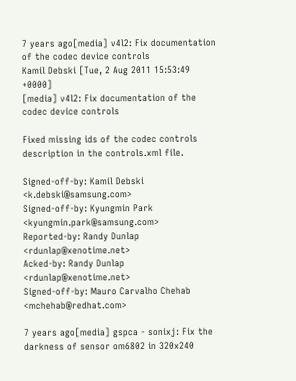7 years ago[media] v4l2: Fix documentation of the codec device controls
Kamil Debski [Tue, 2 Aug 2011 15:53:49 +0000]
[media] v4l2: Fix documentation of the codec device controls

Fixed missing ids of the codec controls description in the controls.xml file.

Signed-off-by: Kamil Debski <k.debski@samsung.com>
Signed-off-by: Kyungmin Park <kyungmin.park@samsung.com>
Reported-by: Randy Dunlap <rdunlap@xenotime.net>
Acked-by: Randy Dunlap <rdunlap@xenotime.net>
Signed-off-by: Mauro Carvalho Chehab <mchehab@redhat.com>

7 years ago[media] gspca - sonixj: Fix the darkness of sensor om6802 in 320x240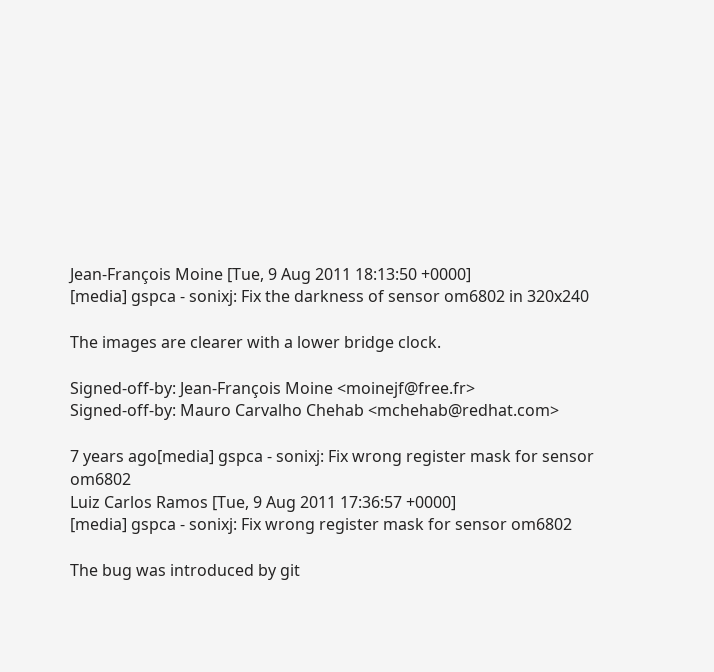Jean-François Moine [Tue, 9 Aug 2011 18:13:50 +0000]
[media] gspca - sonixj: Fix the darkness of sensor om6802 in 320x240

The images are clearer with a lower bridge clock.

Signed-off-by: Jean-François Moine <moinejf@free.fr>
Signed-off-by: Mauro Carvalho Chehab <mchehab@redhat.com>

7 years ago[media] gspca - sonixj: Fix wrong register mask for sensor om6802
Luiz Carlos Ramos [Tue, 9 Aug 2011 17:36:57 +0000]
[media] gspca - sonixj: Fix wrong register mask for sensor om6802

The bug was introduced by git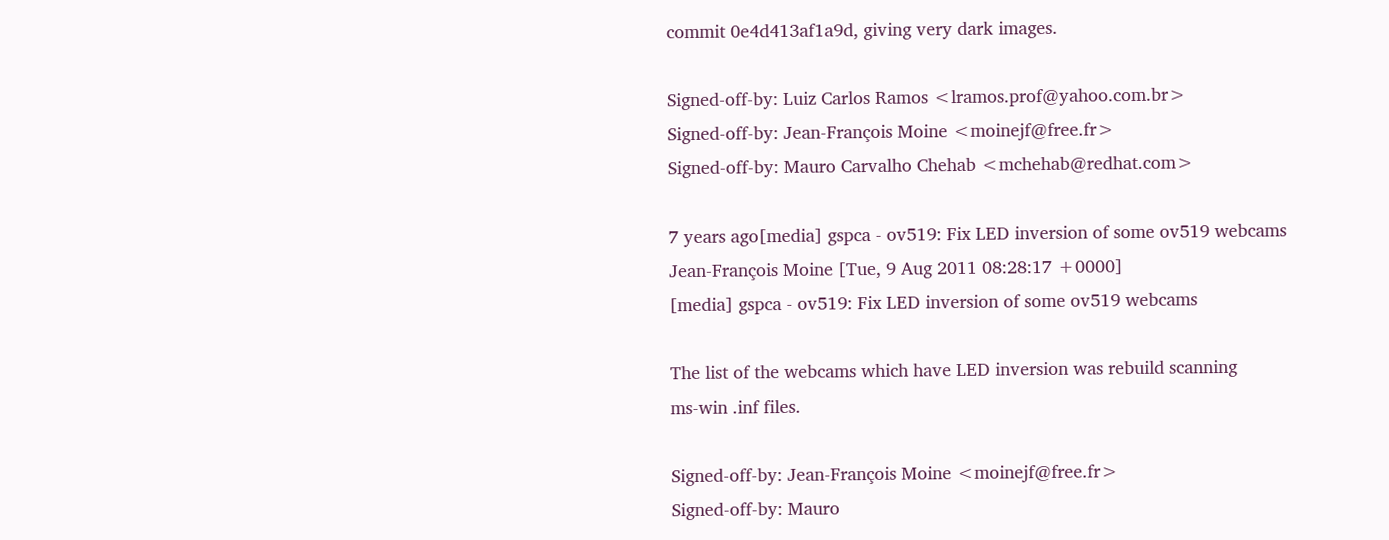commit 0e4d413af1a9d, giving very dark images.

Signed-off-by: Luiz Carlos Ramos <lramos.prof@yahoo.com.br>
Signed-off-by: Jean-François Moine <moinejf@free.fr>
Signed-off-by: Mauro Carvalho Chehab <mchehab@redhat.com>

7 years ago[media] gspca - ov519: Fix LED inversion of some ov519 webcams
Jean-François Moine [Tue, 9 Aug 2011 08:28:17 +0000]
[media] gspca - ov519: Fix LED inversion of some ov519 webcams

The list of the webcams which have LED inversion was rebuild scanning
ms-win .inf files.

Signed-off-by: Jean-François Moine <moinejf@free.fr>
Signed-off-by: Mauro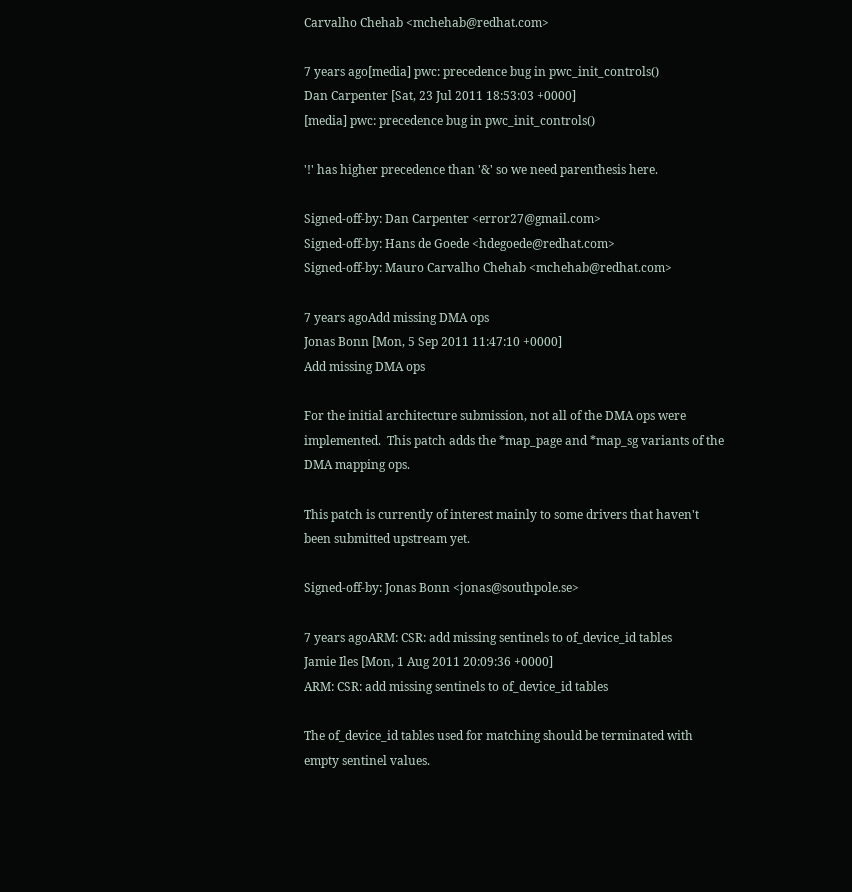Carvalho Chehab <mchehab@redhat.com>

7 years ago[media] pwc: precedence bug in pwc_init_controls()
Dan Carpenter [Sat, 23 Jul 2011 18:53:03 +0000]
[media] pwc: precedence bug in pwc_init_controls()

'!' has higher precedence than '&' so we need parenthesis here.

Signed-off-by: Dan Carpenter <error27@gmail.com>
Signed-off-by: Hans de Goede <hdegoede@redhat.com>
Signed-off-by: Mauro Carvalho Chehab <mchehab@redhat.com>

7 years agoAdd missing DMA ops
Jonas Bonn [Mon, 5 Sep 2011 11:47:10 +0000]
Add missing DMA ops

For the initial architecture submission, not all of the DMA ops were
implemented.  This patch adds the *map_page and *map_sg variants of the
DMA mapping ops.

This patch is currently of interest mainly to some drivers that haven't
been submitted upstream yet.

Signed-off-by: Jonas Bonn <jonas@southpole.se>

7 years agoARM: CSR: add missing sentinels to of_device_id tables
Jamie Iles [Mon, 1 Aug 2011 20:09:36 +0000]
ARM: CSR: add missing sentinels to of_device_id tables

The of_device_id tables used for matching should be terminated with
empty sentinel values.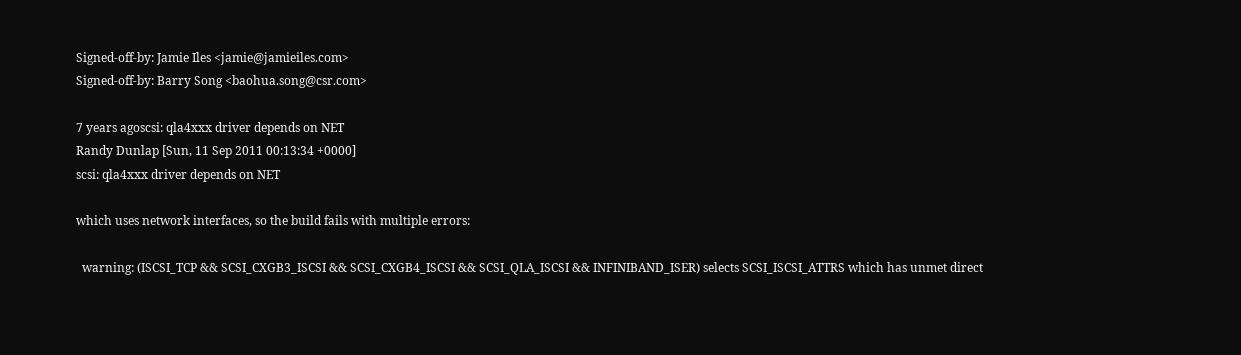Signed-off-by: Jamie Iles <jamie@jamieiles.com>
Signed-off-by: Barry Song <baohua.song@csr.com>

7 years agoscsi: qla4xxx driver depends on NET
Randy Dunlap [Sun, 11 Sep 2011 00:13:34 +0000]
scsi: qla4xxx driver depends on NET

which uses network interfaces, so the build fails with multiple errors:

  warning: (ISCSI_TCP && SCSI_CXGB3_ISCSI && SCSI_CXGB4_ISCSI && SCSI_QLA_ISCSI && INFINIBAND_ISER) selects SCSI_ISCSI_ATTRS which has unmet direct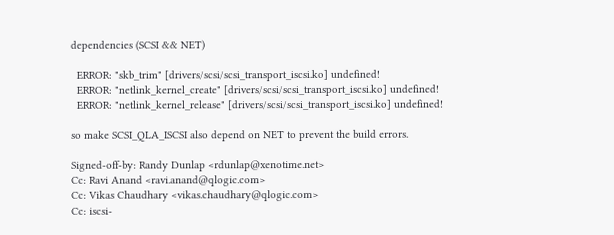dependencies (SCSI && NET)

  ERROR: "skb_trim" [drivers/scsi/scsi_transport_iscsi.ko] undefined!
  ERROR: "netlink_kernel_create" [drivers/scsi/scsi_transport_iscsi.ko] undefined!
  ERROR: "netlink_kernel_release" [drivers/scsi/scsi_transport_iscsi.ko] undefined!

so make SCSI_QLA_ISCSI also depend on NET to prevent the build errors.

Signed-off-by: Randy Dunlap <rdunlap@xenotime.net>
Cc: Ravi Anand <ravi.anand@qlogic.com>
Cc: Vikas Chaudhary <vikas.chaudhary@qlogic.com>
Cc: iscsi-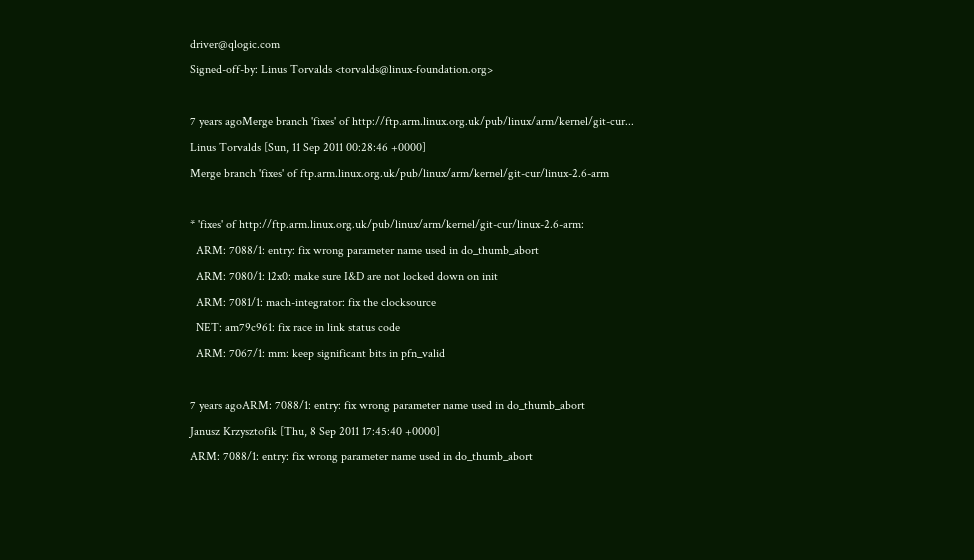driver@qlogic.com
Signed-off-by: Linus Torvalds <torvalds@linux-foundation.org>

7 years agoMerge branch 'fixes' of http://ftp.arm.linux.org.uk/pub/linux/arm/kernel/git-cur...
Linus Torvalds [Sun, 11 Sep 2011 00:28:46 +0000]
Merge branch 'fixes' of ftp.arm.linux.org.uk/pub/linux/arm/kernel/git-cur/linux-2.6-arm

* 'fixes' of http://ftp.arm.linux.org.uk/pub/linux/arm/kernel/git-cur/linux-2.6-arm:
  ARM: 7088/1: entry: fix wrong parameter name used in do_thumb_abort
  ARM: 7080/1: l2x0: make sure I&D are not locked down on init
  ARM: 7081/1: mach-integrator: fix the clocksource
  NET: am79c961: fix race in link status code
  ARM: 7067/1: mm: keep significant bits in pfn_valid

7 years agoARM: 7088/1: entry: fix wrong parameter name used in do_thumb_abort
Janusz Krzysztofik [Thu, 8 Sep 2011 17:45:40 +0000]
ARM: 7088/1: entry: fix wrong parameter name used in do_thumb_abort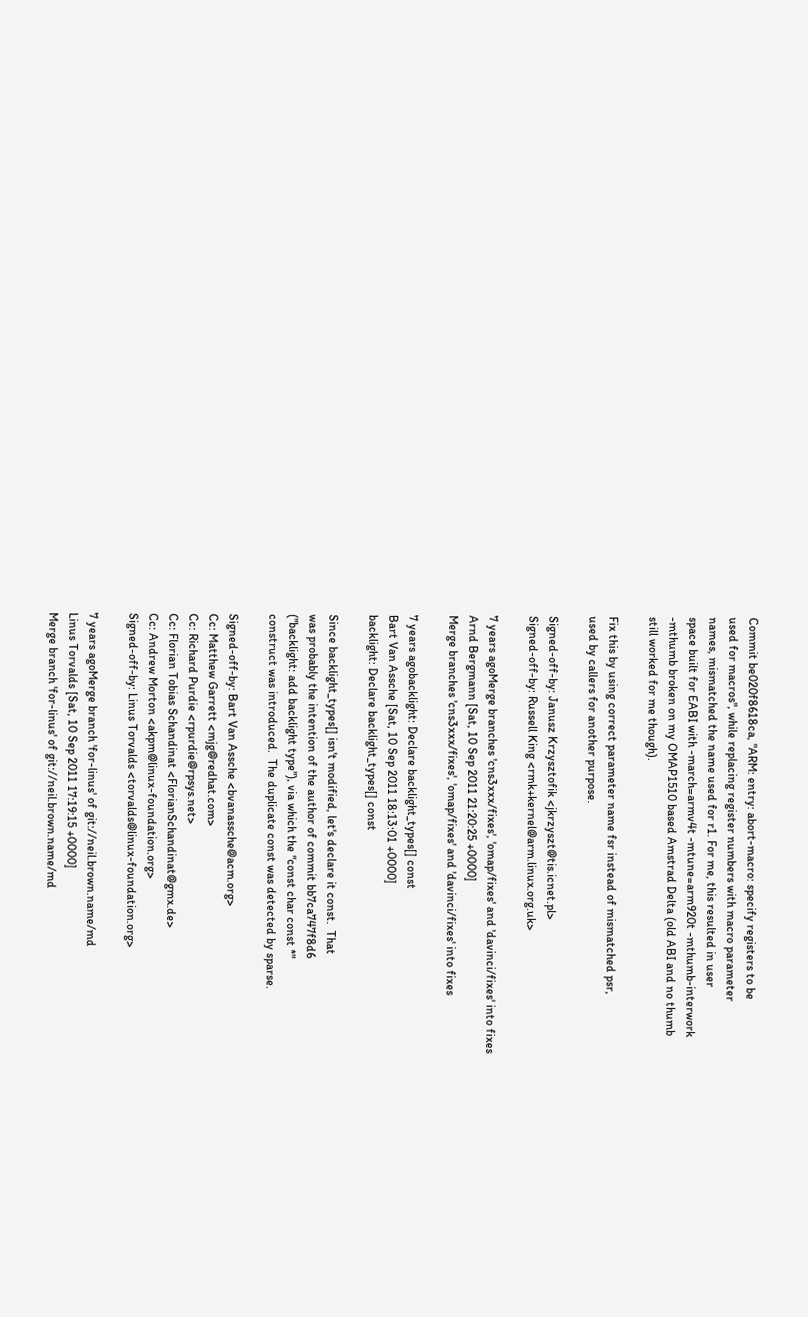Commit be020f8618ca, "ARM: entry: abort-macro: specify registers to be
used for macros", while replacing register numbers with macro parameter
names, mismatched the name used for r1. For me, this resulted in user
space built for EABI with -march=armv4t -mtune=arm920t -mthumb-interwork
-mthumb broken on my OMAP1510 based Amstrad Delta (old ABI and no thumb
still worked for me though).

Fix this by using correct parameter name fsr instead of mismatched psr,
used by callers for another purpose.

Signed-off-by: Janusz Krzysztofik <jkrzyszt@tis.icnet.pl>
Signed-off-by: Russell King <rmk+kernel@arm.linux.org.uk>

7 years agoMerge branches 'cns3xxx/fixes', 'omap/fixes' and 'davinci/fixes' into fixes
Arnd Bergmann [Sat, 10 Sep 2011 21:20:25 +0000]
Merge branches 'cns3xxx/fixes', 'omap/fixes' and 'davinci/fixes' into fixes

7 years agobacklight: Declare backlight_types[] const
Bart Van Assche [Sat, 10 Sep 2011 18:13:01 +0000]
backlight: Declare backlight_types[] const

Since backlight_types[] isn't modified, let's declare it const.  That
was probably the intention of the author of commit bb7ca747f8d6
("backlight: add backlight type"), via which the "const char const *"
construct was introduced.  The duplicate const was detected by sparse.

Signed-off-by: Bart Van Assche <bvanassche@acm.org>
Cc: Matthew Garrett <mjg@redhat.com>
Cc: Richard Purdie <rpurdie@rpsys.net>
Cc: Florian Tobias Schandinat <FlorianSchandinat@gmx.de>
Cc: Andrew Morton <akpm@linux-foundation.org>
Signed-off-by: Linus Torvalds <torvalds@linux-foundation.org>

7 years agoMerge branch 'for-linus' of git://neil.brown.name/md
Linus Torvalds [Sat, 10 Sep 2011 17:19:15 +0000]
Merge branch 'for-linus' of git://neil.brown.name/md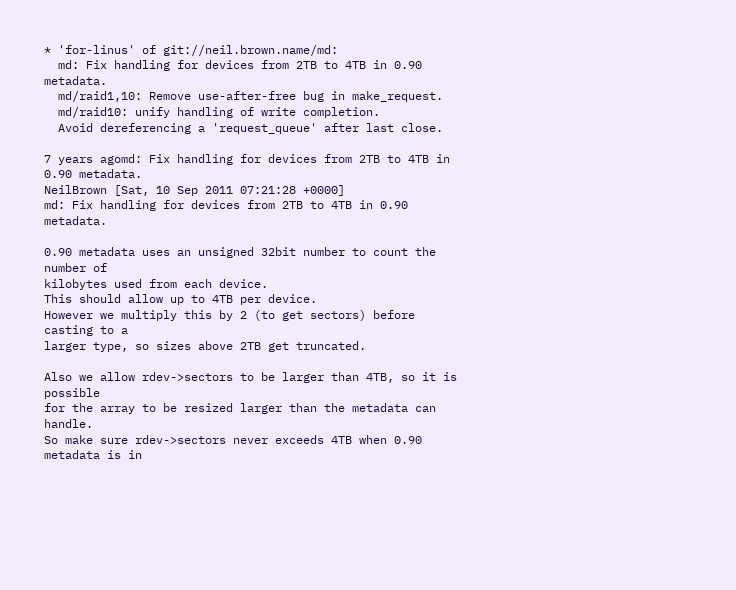* 'for-linus' of git://neil.brown.name/md:
  md: Fix handling for devices from 2TB to 4TB in 0.90 metadata.
  md/raid1,10: Remove use-after-free bug in make_request.
  md/raid10: unify handling of write completion.
  Avoid dereferencing a 'request_queue' after last close.

7 years agomd: Fix handling for devices from 2TB to 4TB in 0.90 metadata.
NeilBrown [Sat, 10 Sep 2011 07:21:28 +0000]
md: Fix handling for devices from 2TB to 4TB in 0.90 metadata.

0.90 metadata uses an unsigned 32bit number to count the number of
kilobytes used from each device.
This should allow up to 4TB per device.
However we multiply this by 2 (to get sectors) before casting to a
larger type, so sizes above 2TB get truncated.

Also we allow rdev->sectors to be larger than 4TB, so it is possible
for the array to be resized larger than the metadata can handle.
So make sure rdev->sectors never exceeds 4TB when 0.90 metadata is in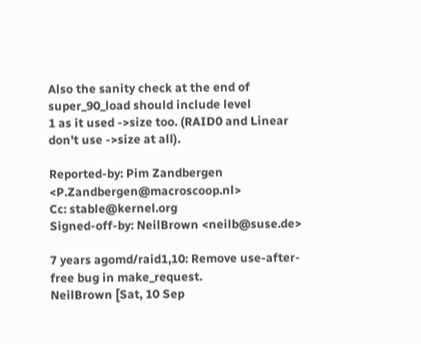Also the sanity check at the end of super_90_load should include level
1 as it used ->size too. (RAID0 and Linear don't use ->size at all).

Reported-by: Pim Zandbergen <P.Zandbergen@macroscoop.nl>
Cc: stable@kernel.org
Signed-off-by: NeilBrown <neilb@suse.de>

7 years agomd/raid1,10: Remove use-after-free bug in make_request.
NeilBrown [Sat, 10 Sep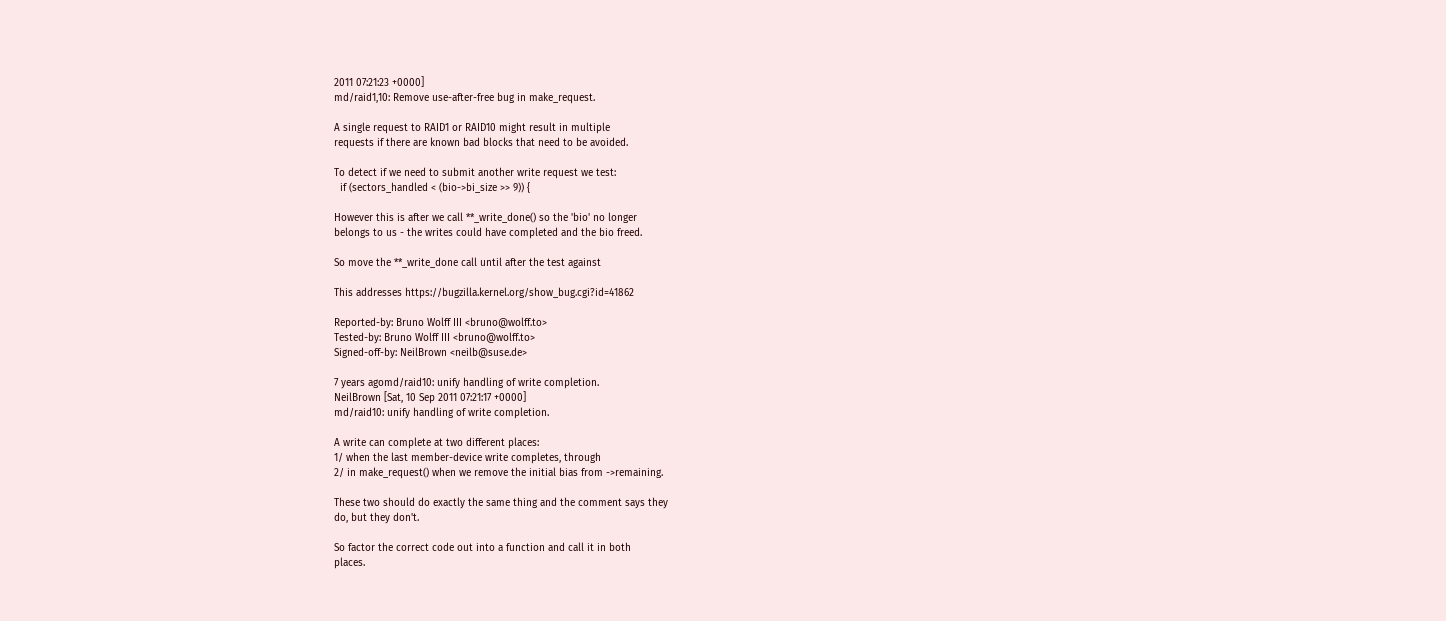2011 07:21:23 +0000]
md/raid1,10: Remove use-after-free bug in make_request.

A single request to RAID1 or RAID10 might result in multiple
requests if there are known bad blocks that need to be avoided.

To detect if we need to submit another write request we test:
  if (sectors_handled < (bio->bi_size >> 9)) {

However this is after we call **_write_done() so the 'bio' no longer
belongs to us - the writes could have completed and the bio freed.

So move the **_write_done call until after the test against

This addresses https://bugzilla.kernel.org/show_bug.cgi?id=41862

Reported-by: Bruno Wolff III <bruno@wolff.to>
Tested-by: Bruno Wolff III <bruno@wolff.to>
Signed-off-by: NeilBrown <neilb@suse.de>

7 years agomd/raid10: unify handling of write completion.
NeilBrown [Sat, 10 Sep 2011 07:21:17 +0000]
md/raid10: unify handling of write completion.

A write can complete at two different places:
1/ when the last member-device write completes, through
2/ in make_request() when we remove the initial bias from ->remaining.

These two should do exactly the same thing and the comment says they
do, but they don't.

So factor the correct code out into a function and call it in both
places.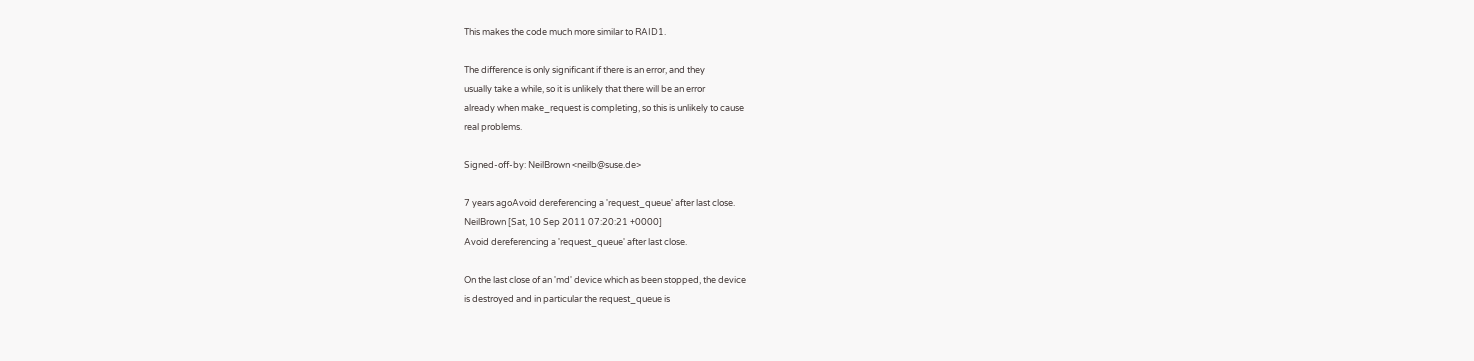This makes the code much more similar to RAID1.

The difference is only significant if there is an error, and they
usually take a while, so it is unlikely that there will be an error
already when make_request is completing, so this is unlikely to cause
real problems.

Signed-off-by: NeilBrown <neilb@suse.de>

7 years agoAvoid dereferencing a 'request_queue' after last close.
NeilBrown [Sat, 10 Sep 2011 07:20:21 +0000]
Avoid dereferencing a 'request_queue' after last close.

On the last close of an 'md' device which as been stopped, the device
is destroyed and in particular the request_queue is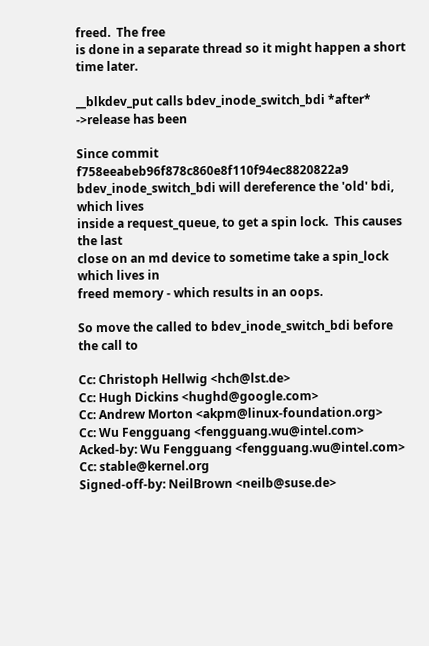freed.  The free
is done in a separate thread so it might happen a short time later.

__blkdev_put calls bdev_inode_switch_bdi *after* ->release has been

Since commit f758eeabeb96f878c860e8f110f94ec8820822a9
bdev_inode_switch_bdi will dereference the 'old' bdi, which lives
inside a request_queue, to get a spin lock.  This causes the last
close on an md device to sometime take a spin_lock which lives in
freed memory - which results in an oops.

So move the called to bdev_inode_switch_bdi before the call to

Cc: Christoph Hellwig <hch@lst.de>
Cc: Hugh Dickins <hughd@google.com>
Cc: Andrew Morton <akpm@linux-foundation.org>
Cc: Wu Fengguang <fengguang.wu@intel.com>
Acked-by: Wu Fengguang <fengguang.wu@intel.com>
Cc: stable@kernel.org
Signed-off-by: NeilBrown <neilb@suse.de>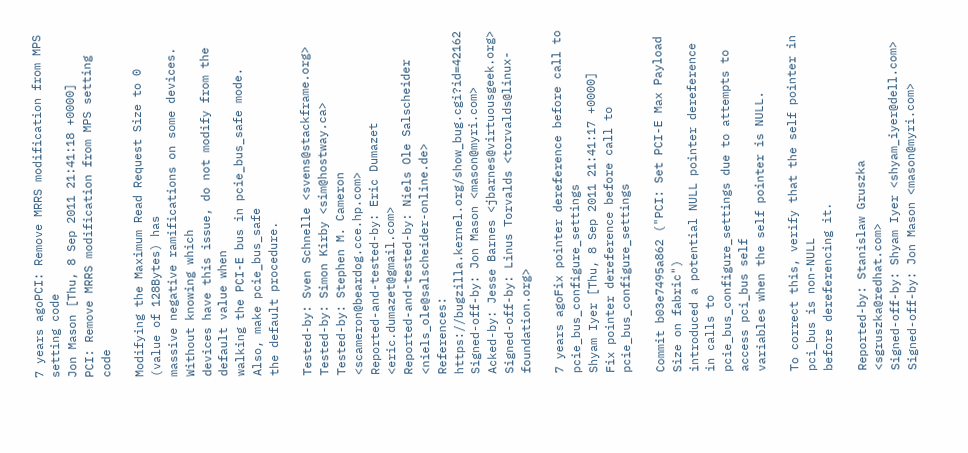7 years agoPCI: Remove MRRS modification from MPS setting code
Jon Mason [Thu, 8 Sep 2011 21:41:18 +0000]
PCI: Remove MRRS modification from MPS setting code

Modifying the Maximum Read Request Size to 0 (value of 128Bytes) has
massive negative ramifications on some devices.  Without knowing which
devices have this issue, do not modify from the default value when
walking the PCI-E bus in pcie_bus_safe mode.  Also, make pcie_bus_safe
the default procedure.

Tested-by: Sven Schnelle <svens@stackframe.org>
Tested-by: Simon Kirby <sim@hostway.ca>
Tested-by: Stephen M. Cameron <scameron@beardog.cce.hp.com>
Reported-and-tested-by: Eric Dumazet <eric.dumazet@gmail.com>
Reported-and-tested-by: Niels Ole Salscheider <niels_ole@salscheider-online.de>
References: https://bugzilla.kernel.org/show_bug.cgi?id=42162
Signed-off-by: Jon Mason <mason@myri.com>
Acked-by: Jesse Barnes <jbarnes@virtuousgeek.org>
Signed-off-by: Linus Torvalds <torvalds@linux-foundation.org>

7 years agoFix pointer dereference before call to pcie_bus_configure_settings
Shyam Iyer [Thu, 8 Sep 2011 21:41:17 +0000]
Fix pointer dereference before call to pcie_bus_configure_settings

Commit b03e7495a862 ("PCI: Set PCI-E Max Payload Size on fabric")
introduced a potential NULL pointer dereference in calls to
pcie_bus_configure_settings due to attempts to access pci_bus self
variables when the self pointer is NULL.

To correct this, verify that the self pointer in pci_bus is non-NULL
before dereferencing it.

Reported-by: Stanislaw Gruszka <sgruszka@redhat.com>
Signed-off-by: Shyam Iyer <shyam_iyer@dell.com>
Signed-off-by: Jon Mason <mason@myri.com>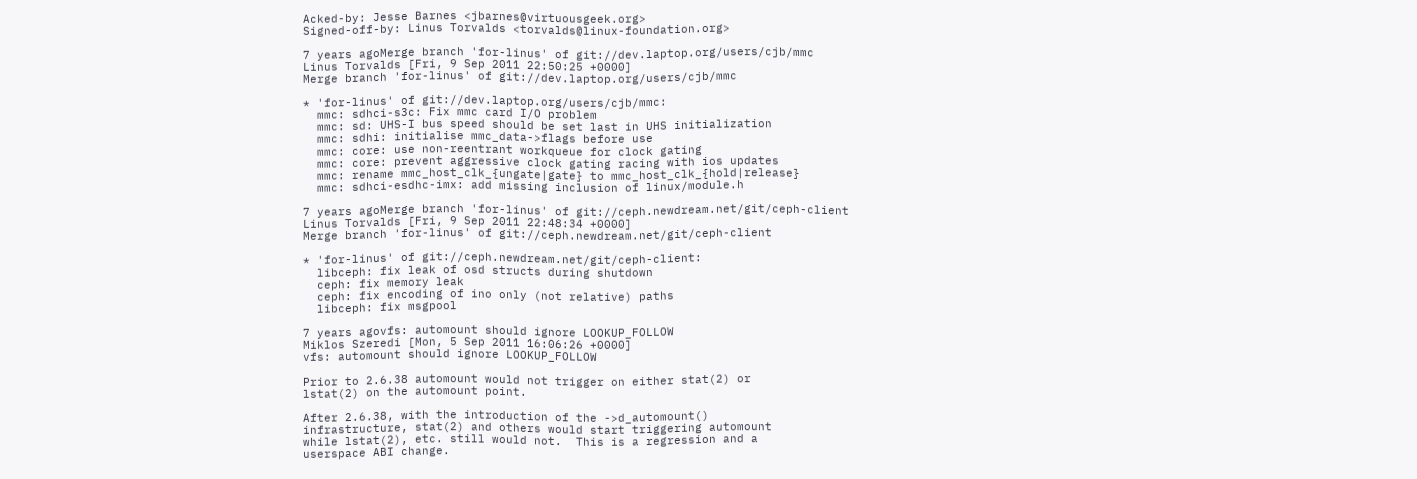Acked-by: Jesse Barnes <jbarnes@virtuousgeek.org>
Signed-off-by: Linus Torvalds <torvalds@linux-foundation.org>

7 years agoMerge branch 'for-linus' of git://dev.laptop.org/users/cjb/mmc
Linus Torvalds [Fri, 9 Sep 2011 22:50:25 +0000]
Merge branch 'for-linus' of git://dev.laptop.org/users/cjb/mmc

* 'for-linus' of git://dev.laptop.org/users/cjb/mmc:
  mmc: sdhci-s3c: Fix mmc card I/O problem
  mmc: sd: UHS-I bus speed should be set last in UHS initialization
  mmc: sdhi: initialise mmc_data->flags before use
  mmc: core: use non-reentrant workqueue for clock gating
  mmc: core: prevent aggressive clock gating racing with ios updates
  mmc: rename mmc_host_clk_{ungate|gate} to mmc_host_clk_{hold|release}
  mmc: sdhci-esdhc-imx: add missing inclusion of linux/module.h

7 years agoMerge branch 'for-linus' of git://ceph.newdream.net/git/ceph-client
Linus Torvalds [Fri, 9 Sep 2011 22:48:34 +0000]
Merge branch 'for-linus' of git://ceph.newdream.net/git/ceph-client

* 'for-linus' of git://ceph.newdream.net/git/ceph-client:
  libceph: fix leak of osd structs during shutdown
  ceph: fix memory leak
  ceph: fix encoding of ino only (not relative) paths
  libceph: fix msgpool

7 years agovfs: automount should ignore LOOKUP_FOLLOW
Miklos Szeredi [Mon, 5 Sep 2011 16:06:26 +0000]
vfs: automount should ignore LOOKUP_FOLLOW

Prior to 2.6.38 automount would not trigger on either stat(2) or
lstat(2) on the automount point.

After 2.6.38, with the introduction of the ->d_automount()
infrastructure, stat(2) and others would start triggering automount
while lstat(2), etc. still would not.  This is a regression and a
userspace ABI change.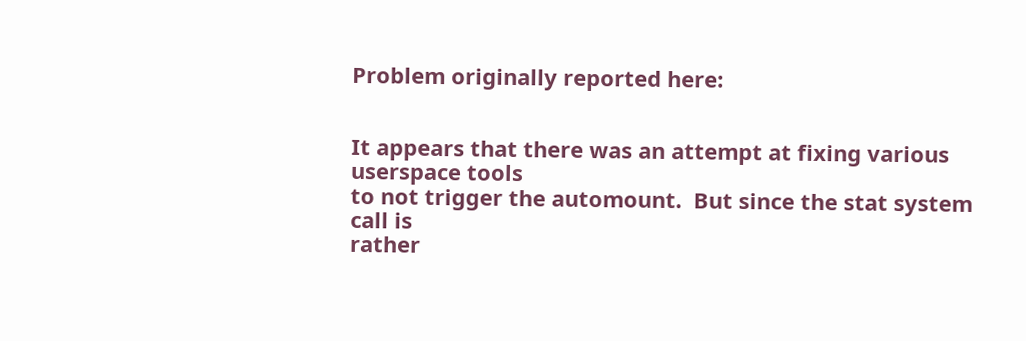Problem originally reported here:


It appears that there was an attempt at fixing various userspace tools
to not trigger the automount.  But since the stat system call is
rather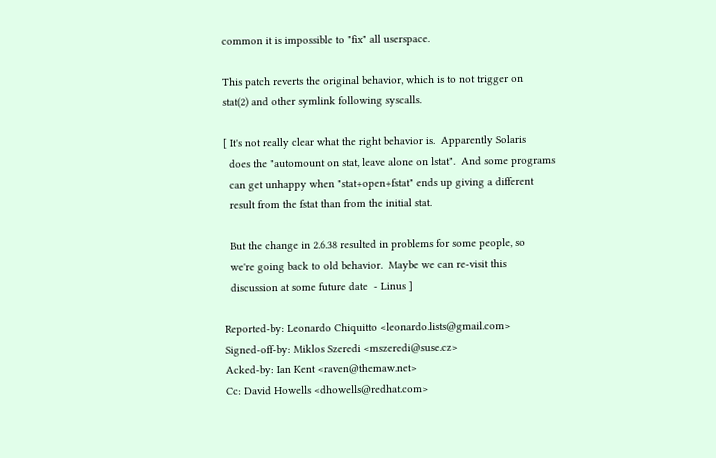common it is impossible to "fix" all userspace.

This patch reverts the original behavior, which is to not trigger on
stat(2) and other symlink following syscalls.

[ It's not really clear what the right behavior is.  Apparently Solaris
  does the "automount on stat, leave alone on lstat".  And some programs
  can get unhappy when "stat+open+fstat" ends up giving a different
  result from the fstat than from the initial stat.

  But the change in 2.6.38 resulted in problems for some people, so
  we're going back to old behavior.  Maybe we can re-visit this
  discussion at some future date  - Linus ]

Reported-by: Leonardo Chiquitto <leonardo.lists@gmail.com>
Signed-off-by: Miklos Szeredi <mszeredi@suse.cz>
Acked-by: Ian Kent <raven@themaw.net>
Cc: David Howells <dhowells@redhat.com>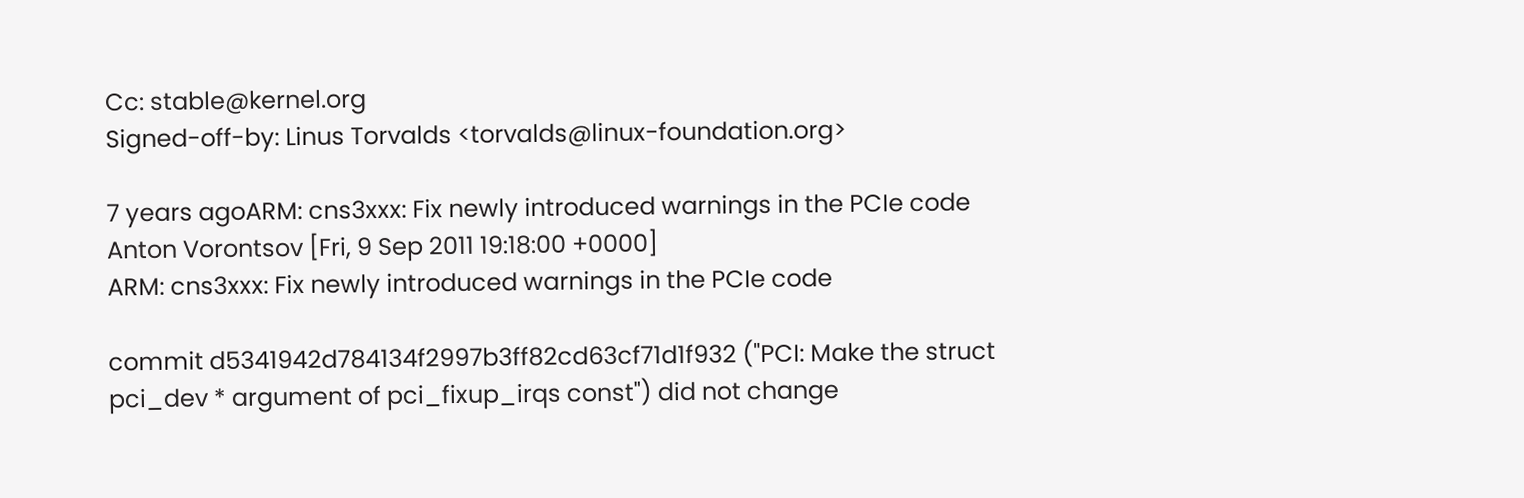Cc: stable@kernel.org
Signed-off-by: Linus Torvalds <torvalds@linux-foundation.org>

7 years agoARM: cns3xxx: Fix newly introduced warnings in the PCIe code
Anton Vorontsov [Fri, 9 Sep 2011 19:18:00 +0000]
ARM: cns3xxx: Fix newly introduced warnings in the PCIe code

commit d5341942d784134f2997b3ff82cd63cf71d1f932 ("PCI: Make the struct
pci_dev * argument of pci_fixup_irqs const") did not change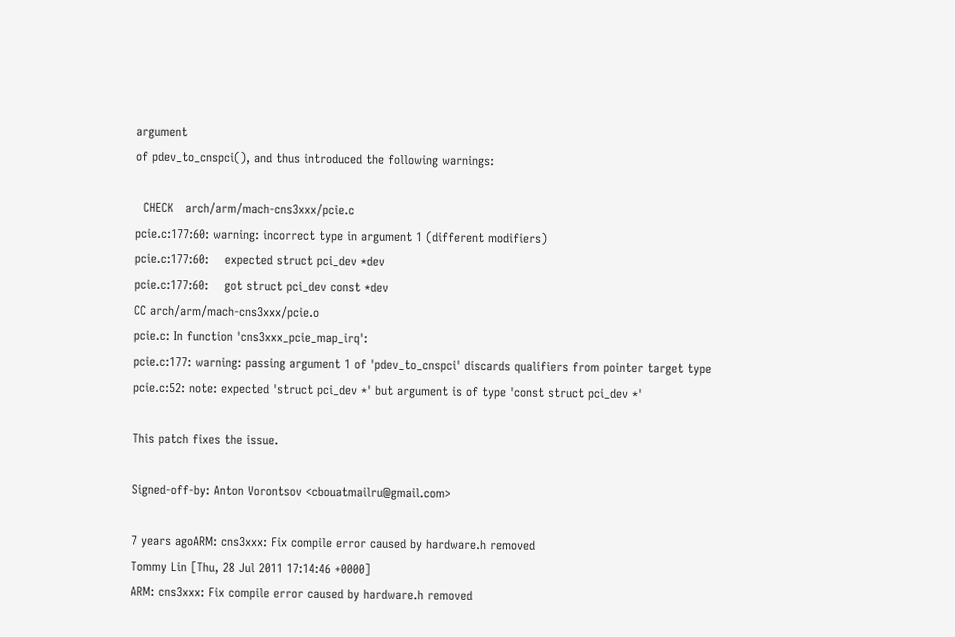argument
of pdev_to_cnspci(), and thus introduced the following warnings:

  CHECK   arch/arm/mach-cns3xxx/pcie.c
pcie.c:177:60: warning: incorrect type in argument 1 (different modifiers)
pcie.c:177:60:    expected struct pci_dev *dev
pcie.c:177:60:    got struct pci_dev const *dev
CC arch/arm/mach-cns3xxx/pcie.o
pcie.c: In function 'cns3xxx_pcie_map_irq':
pcie.c:177: warning: passing argument 1 of 'pdev_to_cnspci' discards qualifiers from pointer target type
pcie.c:52: note: expected 'struct pci_dev *' but argument is of type 'const struct pci_dev *'

This patch fixes the issue.

Signed-off-by: Anton Vorontsov <cbouatmailru@gmail.com>

7 years agoARM: cns3xxx: Fix compile error caused by hardware.h removed
Tommy Lin [Thu, 28 Jul 2011 17:14:46 +0000]
ARM: cns3xxx: Fix compile error caused by hardware.h removed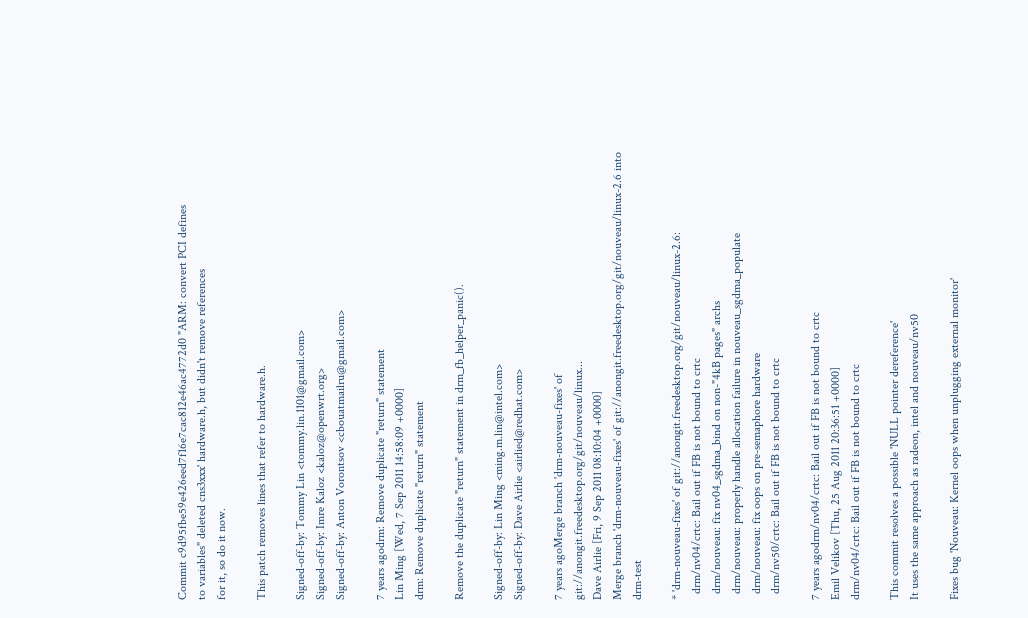Commit c9d95fbe59e426eed7f16e7cac812e46ac4772d0 "ARM: convert PCI defines
to variables" deleted cns3xxx' hardware.h, but didn't remove references
for it, so do it now.

This patch removes lines that refer to hardware.h.

Signed-off-by: Tommy Lin <tommy.lin.1101@gmail.com>
Signed-off-by: Imre Kaloz <kaloz@openwrt.org>
Signed-off-by: Anton Vorontsov <cbouatmailru@gmail.com>

7 years agodrm: Remove duplicate "return" statement
Lin Ming [Wed, 7 Sep 2011 14:58:09 +0000]
drm: Remove duplicate "return" statement

Remove the duplicate "return" statement in drm_fb_helper_panic().

Signed-off-by: Lin Ming <ming.m.lin@intel.com>
Signed-off-by: Dave Airlie <airlied@redhat.com>

7 years agoMerge branch 'drm-nouveau-fixes' of git://anongit.freedesktop.org/git/nouveau/linux...
Dave Airlie [Fri, 9 Sep 2011 08:10:04 +0000]
Merge branch 'drm-nouveau-fixes' of git://anongit.freedesktop.org/git/nouveau/linux-2.6 into drm-test

* 'drm-nouveau-fixes' of git://anongit.freedesktop.org/git/nouveau/linux-2.6:
  drm/nv04/crtc: Bail out if FB is not bound to crtc
  drm/nouveau: fix nv04_sgdma_bind on non-"4kB pages" archs
  drm/nouveau: properly handle allocation failure in nouveau_sgdma_populate
  drm/nouveau: fix oops on pre-semaphore hardware
  drm/nv50/crtc: Bail out if FB is not bound to crtc

7 years agodrm/nv04/crtc: Bail out if FB is not bound to crtc
Emil Velikov [Thu, 25 Aug 2011 20:36:51 +0000]
drm/nv04/crtc: Bail out if FB is not bound to crtc

This commit resolves a possible 'NULL pointer dereference'
It uses the same approach as radeon, intel and nouveau/nv50

Fixes bug 'Nouveau: Kernel oops when unplugging external monitor'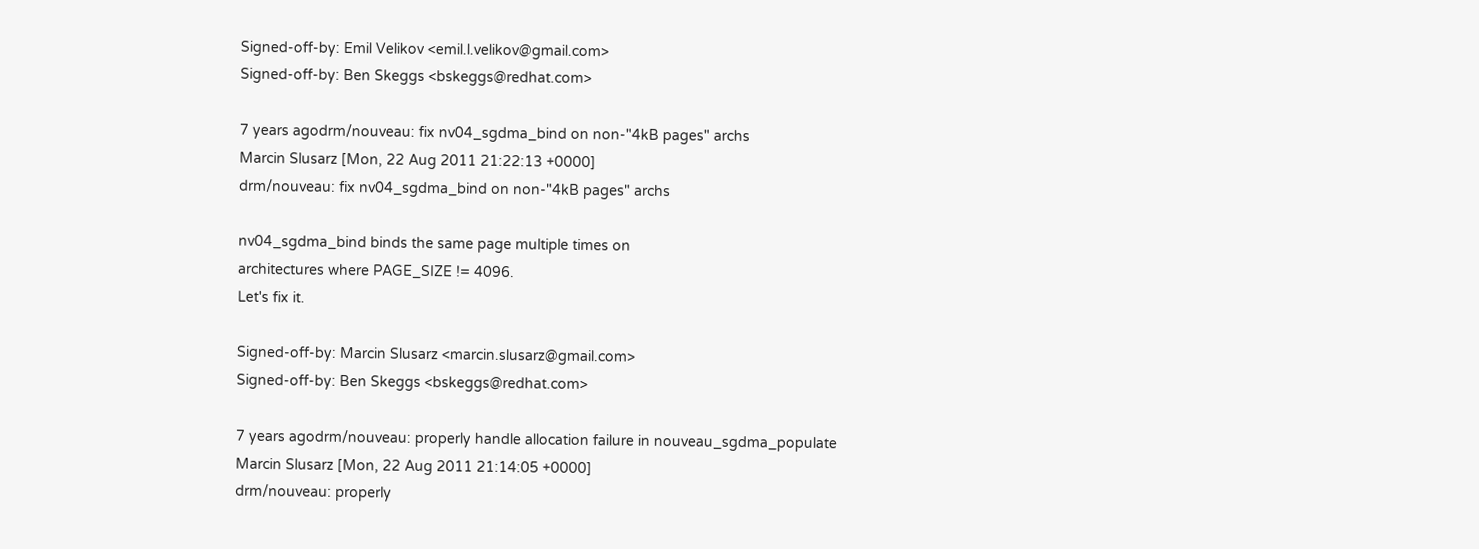Signed-off-by: Emil Velikov <emil.l.velikov@gmail.com>
Signed-off-by: Ben Skeggs <bskeggs@redhat.com>

7 years agodrm/nouveau: fix nv04_sgdma_bind on non-"4kB pages" archs
Marcin Slusarz [Mon, 22 Aug 2011 21:22:13 +0000]
drm/nouveau: fix nv04_sgdma_bind on non-"4kB pages" archs

nv04_sgdma_bind binds the same page multiple times on
architectures where PAGE_SIZE != 4096.
Let's fix it.

Signed-off-by: Marcin Slusarz <marcin.slusarz@gmail.com>
Signed-off-by: Ben Skeggs <bskeggs@redhat.com>

7 years agodrm/nouveau: properly handle allocation failure in nouveau_sgdma_populate
Marcin Slusarz [Mon, 22 Aug 2011 21:14:05 +0000]
drm/nouveau: properly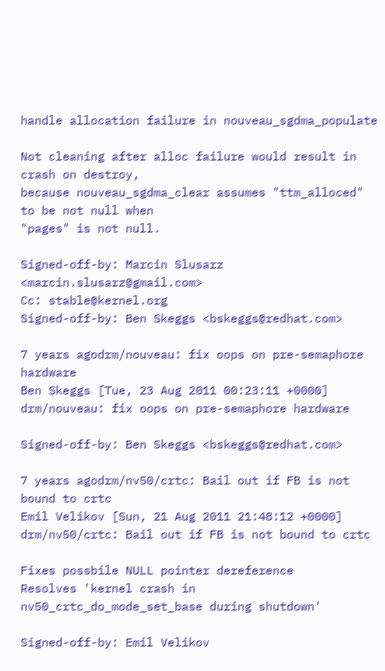handle allocation failure in nouveau_sgdma_populate

Not cleaning after alloc failure would result in crash on destroy,
because nouveau_sgdma_clear assumes "ttm_alloced" to be not null when
"pages" is not null.

Signed-off-by: Marcin Slusarz <marcin.slusarz@gmail.com>
Cc: stable@kernel.org
Signed-off-by: Ben Skeggs <bskeggs@redhat.com>

7 years agodrm/nouveau: fix oops on pre-semaphore hardware
Ben Skeggs [Tue, 23 Aug 2011 00:23:11 +0000]
drm/nouveau: fix oops on pre-semaphore hardware

Signed-off-by: Ben Skeggs <bskeggs@redhat.com>

7 years agodrm/nv50/crtc: Bail out if FB is not bound to crtc
Emil Velikov [Sun, 21 Aug 2011 21:48:12 +0000]
drm/nv50/crtc: Bail out if FB is not bound to crtc

Fixes possbile NULL pointer dereference
Resolves 'kernel crash in nv50_crtc_do_mode_set_base during shutdown'

Signed-off-by: Emil Velikov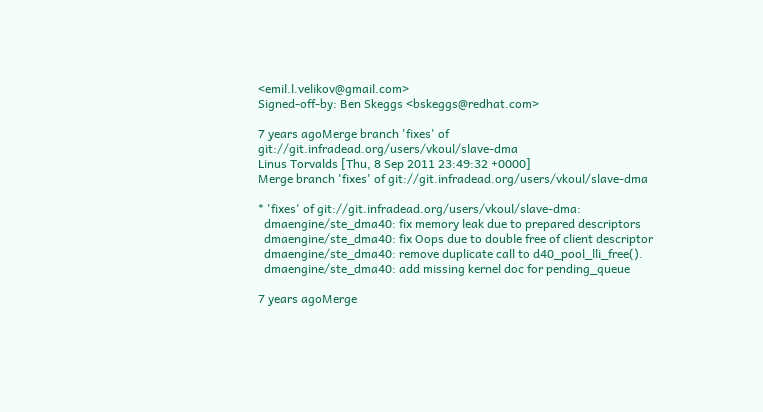<emil.l.velikov@gmail.com>
Signed-off-by: Ben Skeggs <bskeggs@redhat.com>

7 years agoMerge branch 'fixes' of git://git.infradead.org/users/vkoul/slave-dma
Linus Torvalds [Thu, 8 Sep 2011 23:49:32 +0000]
Merge branch 'fixes' of git://git.infradead.org/users/vkoul/slave-dma

* 'fixes' of git://git.infradead.org/users/vkoul/slave-dma:
  dmaengine/ste_dma40: fix memory leak due to prepared descriptors
  dmaengine/ste_dma40: fix Oops due to double free of client descriptor
  dmaengine/ste_dma40: remove duplicate call to d40_pool_lli_free().
  dmaengine/ste_dma40: add missing kernel doc for pending_queue

7 years agoMerge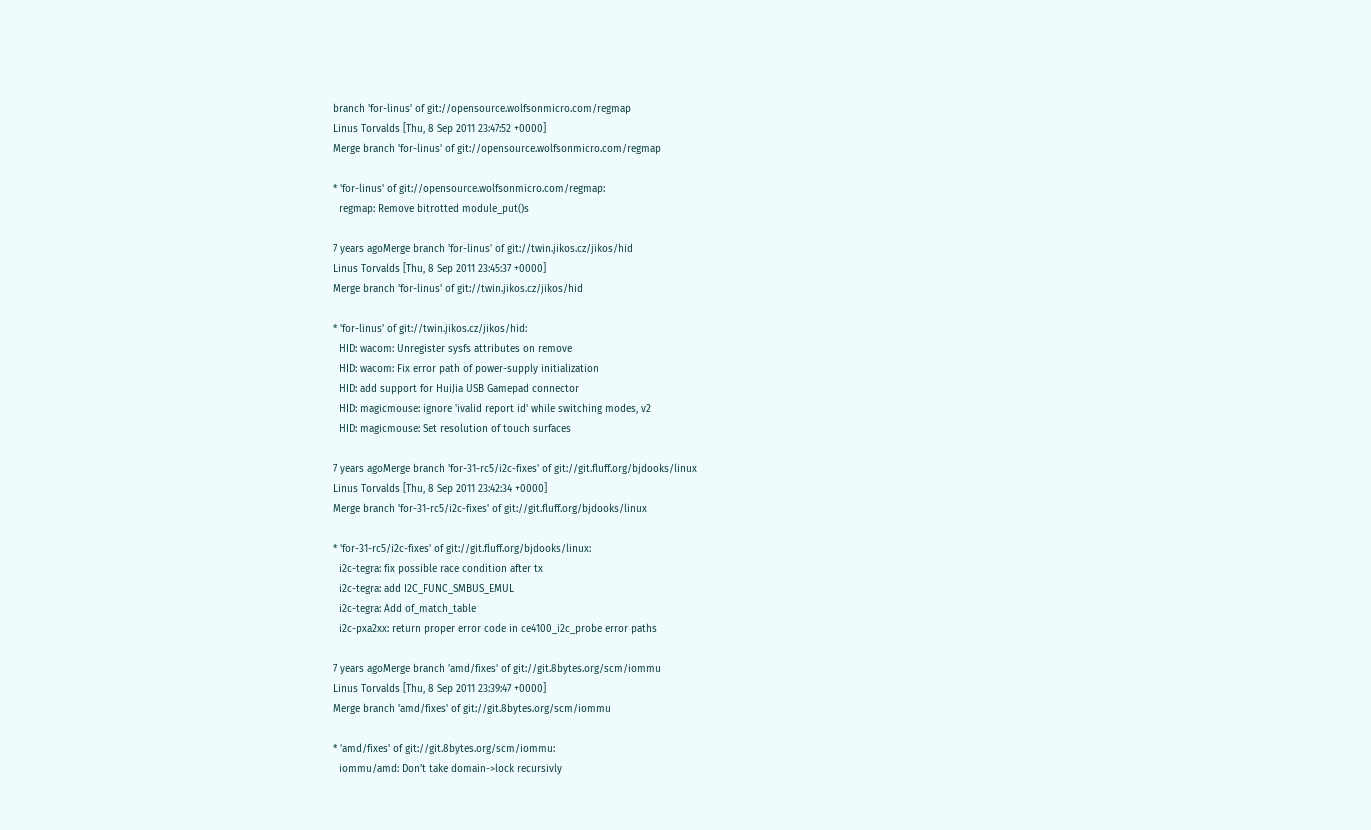branch 'for-linus' of git://opensource.wolfsonmicro.com/regmap
Linus Torvalds [Thu, 8 Sep 2011 23:47:52 +0000]
Merge branch 'for-linus' of git://opensource.wolfsonmicro.com/regmap

* 'for-linus' of git://opensource.wolfsonmicro.com/regmap:
  regmap: Remove bitrotted module_put()s

7 years agoMerge branch 'for-linus' of git://twin.jikos.cz/jikos/hid
Linus Torvalds [Thu, 8 Sep 2011 23:45:37 +0000]
Merge branch 'for-linus' of git://twin.jikos.cz/jikos/hid

* 'for-linus' of git://twin.jikos.cz/jikos/hid:
  HID: wacom: Unregister sysfs attributes on remove
  HID: wacom: Fix error path of power-supply initialization
  HID: add support for HuiJia USB Gamepad connector
  HID: magicmouse: ignore 'ivalid report id' while switching modes, v2
  HID: magicmouse: Set resolution of touch surfaces

7 years agoMerge branch 'for-31-rc5/i2c-fixes' of git://git.fluff.org/bjdooks/linux
Linus Torvalds [Thu, 8 Sep 2011 23:42:34 +0000]
Merge branch 'for-31-rc5/i2c-fixes' of git://git.fluff.org/bjdooks/linux

* 'for-31-rc5/i2c-fixes' of git://git.fluff.org/bjdooks/linux:
  i2c-tegra: fix possible race condition after tx
  i2c-tegra: add I2C_FUNC_SMBUS_EMUL
  i2c-tegra: Add of_match_table
  i2c-pxa2xx: return proper error code in ce4100_i2c_probe error paths

7 years agoMerge branch 'amd/fixes' of git://git.8bytes.org/scm/iommu
Linus Torvalds [Thu, 8 Sep 2011 23:39:47 +0000]
Merge branch 'amd/fixes' of git://git.8bytes.org/scm/iommu

* 'amd/fixes' of git://git.8bytes.org/scm/iommu:
  iommu/amd: Don't take domain->lock recursivly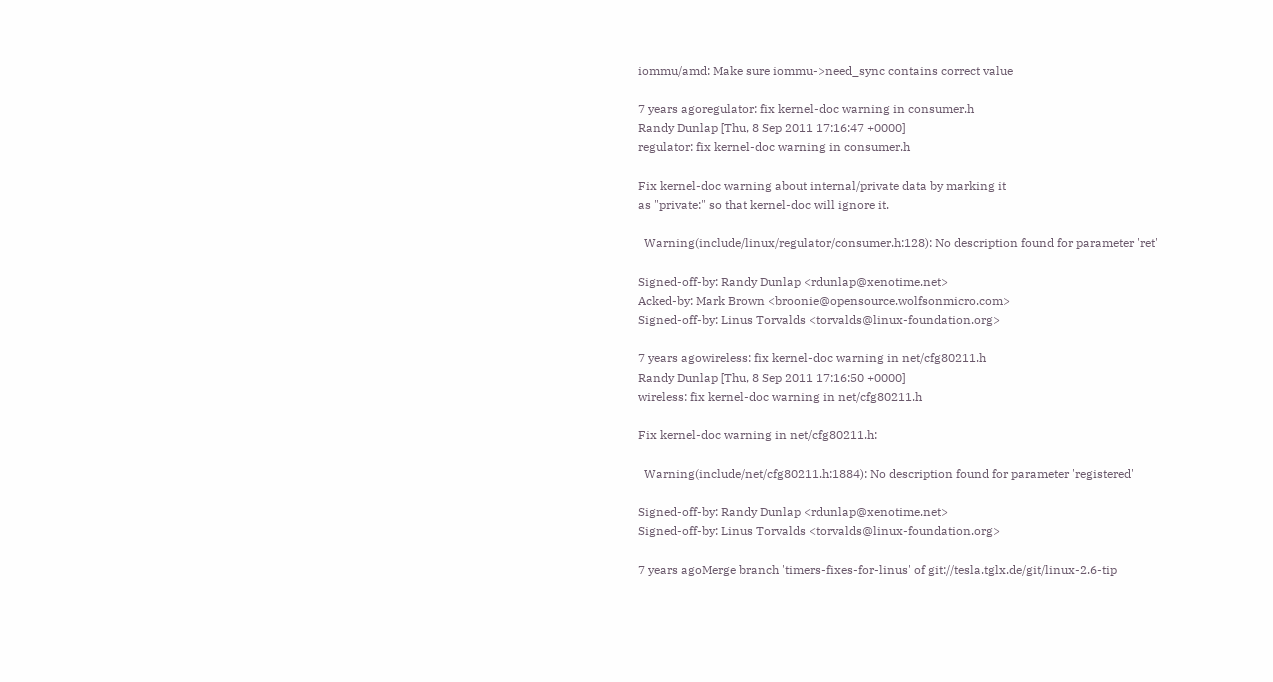iommu/amd: Make sure iommu->need_sync contains correct value

7 years agoregulator: fix kernel-doc warning in consumer.h
Randy Dunlap [Thu, 8 Sep 2011 17:16:47 +0000]
regulator: fix kernel-doc warning in consumer.h

Fix kernel-doc warning about internal/private data by marking it
as "private:" so that kernel-doc will ignore it.

  Warning(include/linux/regulator/consumer.h:128): No description found for parameter 'ret'

Signed-off-by: Randy Dunlap <rdunlap@xenotime.net>
Acked-by: Mark Brown <broonie@opensource.wolfsonmicro.com>
Signed-off-by: Linus Torvalds <torvalds@linux-foundation.org>

7 years agowireless: fix kernel-doc warning in net/cfg80211.h
Randy Dunlap [Thu, 8 Sep 2011 17:16:50 +0000]
wireless: fix kernel-doc warning in net/cfg80211.h

Fix kernel-doc warning in net/cfg80211.h:

  Warning(include/net/cfg80211.h:1884): No description found for parameter 'registered'

Signed-off-by: Randy Dunlap <rdunlap@xenotime.net>
Signed-off-by: Linus Torvalds <torvalds@linux-foundation.org>

7 years agoMerge branch 'timers-fixes-for-linus' of git://tesla.tglx.de/git/linux-2.6-tip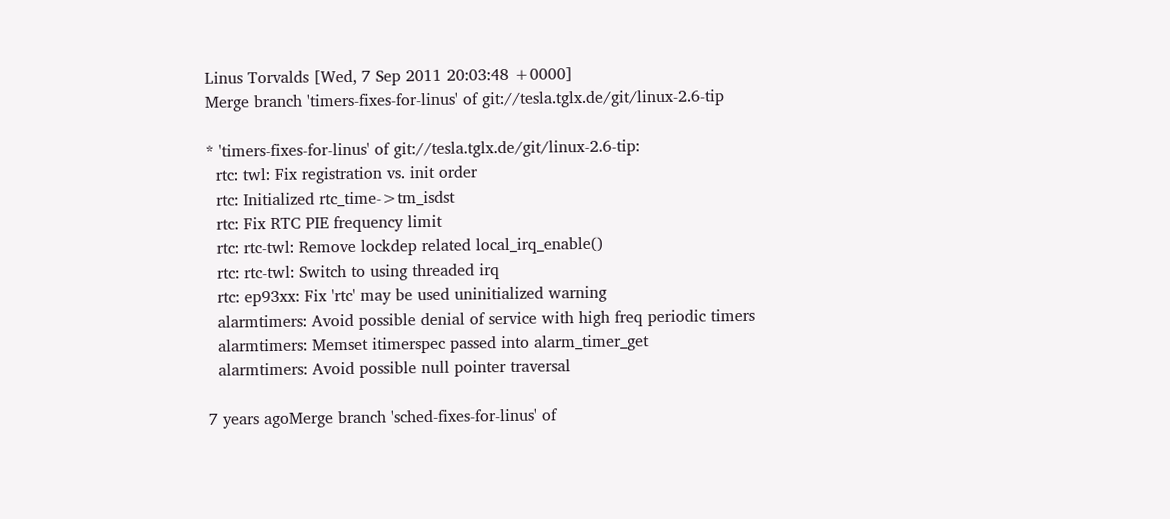Linus Torvalds [Wed, 7 Sep 2011 20:03:48 +0000]
Merge branch 'timers-fixes-for-linus' of git://tesla.tglx.de/git/linux-2.6-tip

* 'timers-fixes-for-linus' of git://tesla.tglx.de/git/linux-2.6-tip:
  rtc: twl: Fix registration vs. init order
  rtc: Initialized rtc_time->tm_isdst
  rtc: Fix RTC PIE frequency limit
  rtc: rtc-twl: Remove lockdep related local_irq_enable()
  rtc: rtc-twl: Switch to using threaded irq
  rtc: ep93xx: Fix 'rtc' may be used uninitialized warning
  alarmtimers: Avoid possible denial of service with high freq periodic timers
  alarmtimers: Memset itimerspec passed into alarm_timer_get
  alarmtimers: Avoid possible null pointer traversal

7 years agoMerge branch 'sched-fixes-for-linus' of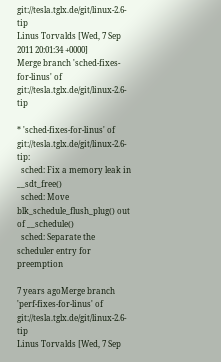git://tesla.tglx.de/git/linux-2.6-tip
Linus Torvalds [Wed, 7 Sep 2011 20:01:34 +0000]
Merge branch 'sched-fixes-for-linus' of git://tesla.tglx.de/git/linux-2.6-tip

* 'sched-fixes-for-linus' of git://tesla.tglx.de/git/linux-2.6-tip:
  sched: Fix a memory leak in __sdt_free()
  sched: Move blk_schedule_flush_plug() out of __schedule()
  sched: Separate the scheduler entry for preemption

7 years agoMerge branch 'perf-fixes-for-linus' of git://tesla.tglx.de/git/linux-2.6-tip
Linus Torvalds [Wed, 7 Sep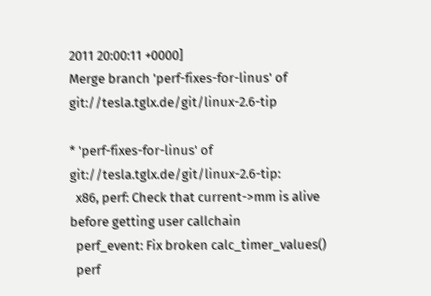2011 20:00:11 +0000]
Merge branch 'perf-fixes-for-linus' of git://tesla.tglx.de/git/linux-2.6-tip

* 'perf-fixes-for-linus' of git://tesla.tglx.de/git/linux-2.6-tip:
  x86, perf: Check that current->mm is alive before getting user callchain
  perf_event: Fix broken calc_timer_values()
  perf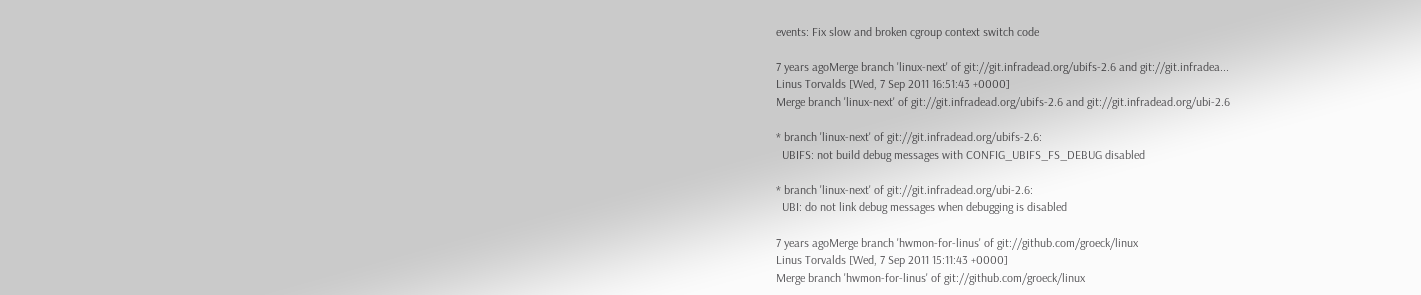events: Fix slow and broken cgroup context switch code

7 years agoMerge branch 'linux-next' of git://git.infradead.org/ubifs-2.6 and git://git.infradea...
Linus Torvalds [Wed, 7 Sep 2011 16:51:43 +0000]
Merge branch 'linux-next' of git://git.infradead.org/ubifs-2.6 and git://git.infradead.org/ubi-2.6

* branch 'linux-next' of git://git.infradead.org/ubifs-2.6:
  UBIFS: not build debug messages with CONFIG_UBIFS_FS_DEBUG disabled

* branch 'linux-next' of git://git.infradead.org/ubi-2.6:
  UBI: do not link debug messages when debugging is disabled

7 years agoMerge branch 'hwmon-for-linus' of git://github.com/groeck/linux
Linus Torvalds [Wed, 7 Sep 2011 15:11:43 +0000]
Merge branch 'hwmon-for-linus' of git://github.com/groeck/linux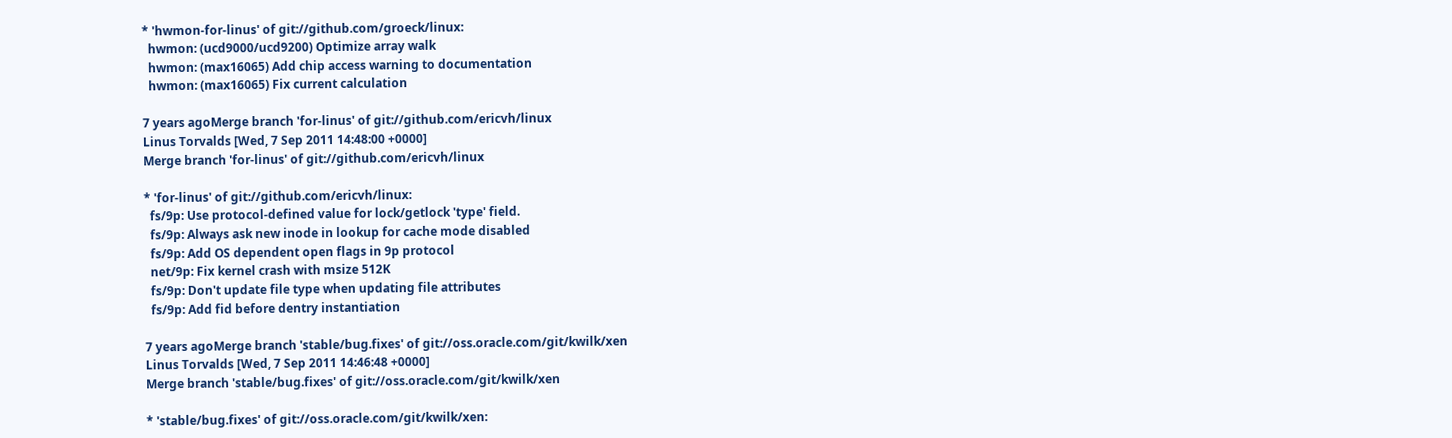* 'hwmon-for-linus' of git://github.com/groeck/linux:
  hwmon: (ucd9000/ucd9200) Optimize array walk
  hwmon: (max16065) Add chip access warning to documentation
  hwmon: (max16065) Fix current calculation

7 years agoMerge branch 'for-linus' of git://github.com/ericvh/linux
Linus Torvalds [Wed, 7 Sep 2011 14:48:00 +0000]
Merge branch 'for-linus' of git://github.com/ericvh/linux

* 'for-linus' of git://github.com/ericvh/linux:
  fs/9p: Use protocol-defined value for lock/getlock 'type' field.
  fs/9p: Always ask new inode in lookup for cache mode disabled
  fs/9p: Add OS dependent open flags in 9p protocol
  net/9p: Fix kernel crash with msize 512K
  fs/9p: Don't update file type when updating file attributes
  fs/9p: Add fid before dentry instantiation

7 years agoMerge branch 'stable/bug.fixes' of git://oss.oracle.com/git/kwilk/xen
Linus Torvalds [Wed, 7 Sep 2011 14:46:48 +0000]
Merge branch 'stable/bug.fixes' of git://oss.oracle.com/git/kwilk/xen

* 'stable/bug.fixes' of git://oss.oracle.com/git/kwilk/xen: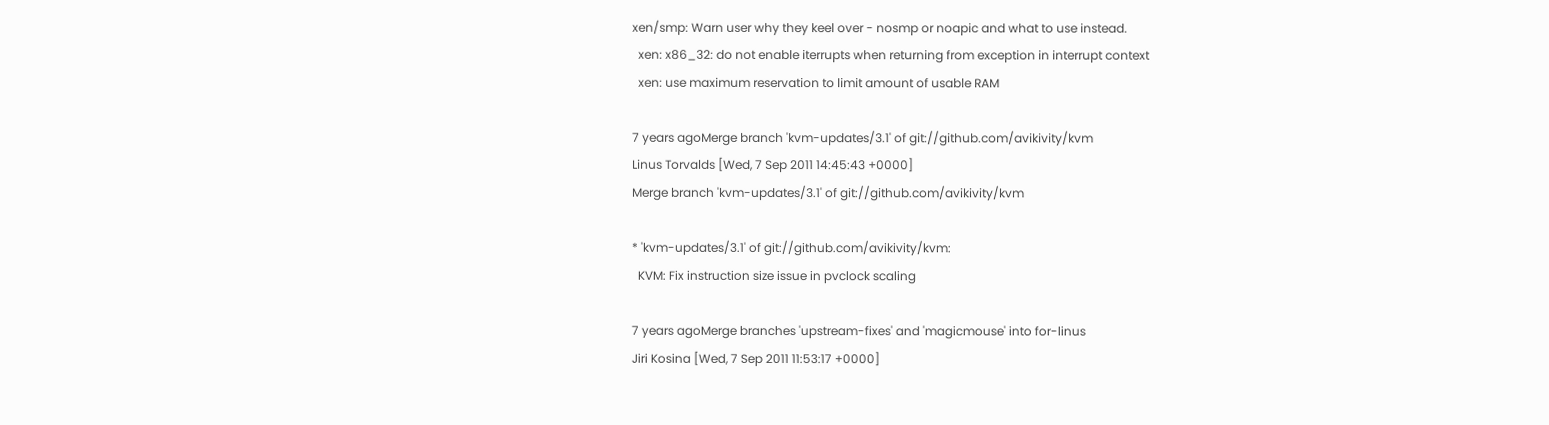xen/smp: Warn user why they keel over - nosmp or noapic and what to use instead.
  xen: x86_32: do not enable iterrupts when returning from exception in interrupt context
  xen: use maximum reservation to limit amount of usable RAM

7 years agoMerge branch 'kvm-updates/3.1' of git://github.com/avikivity/kvm
Linus Torvalds [Wed, 7 Sep 2011 14:45:43 +0000]
Merge branch 'kvm-updates/3.1' of git://github.com/avikivity/kvm

* 'kvm-updates/3.1' of git://github.com/avikivity/kvm:
  KVM: Fix instruction size issue in pvclock scaling

7 years agoMerge branches 'upstream-fixes' and 'magicmouse' into for-linus
Jiri Kosina [Wed, 7 Sep 2011 11:53:17 +0000]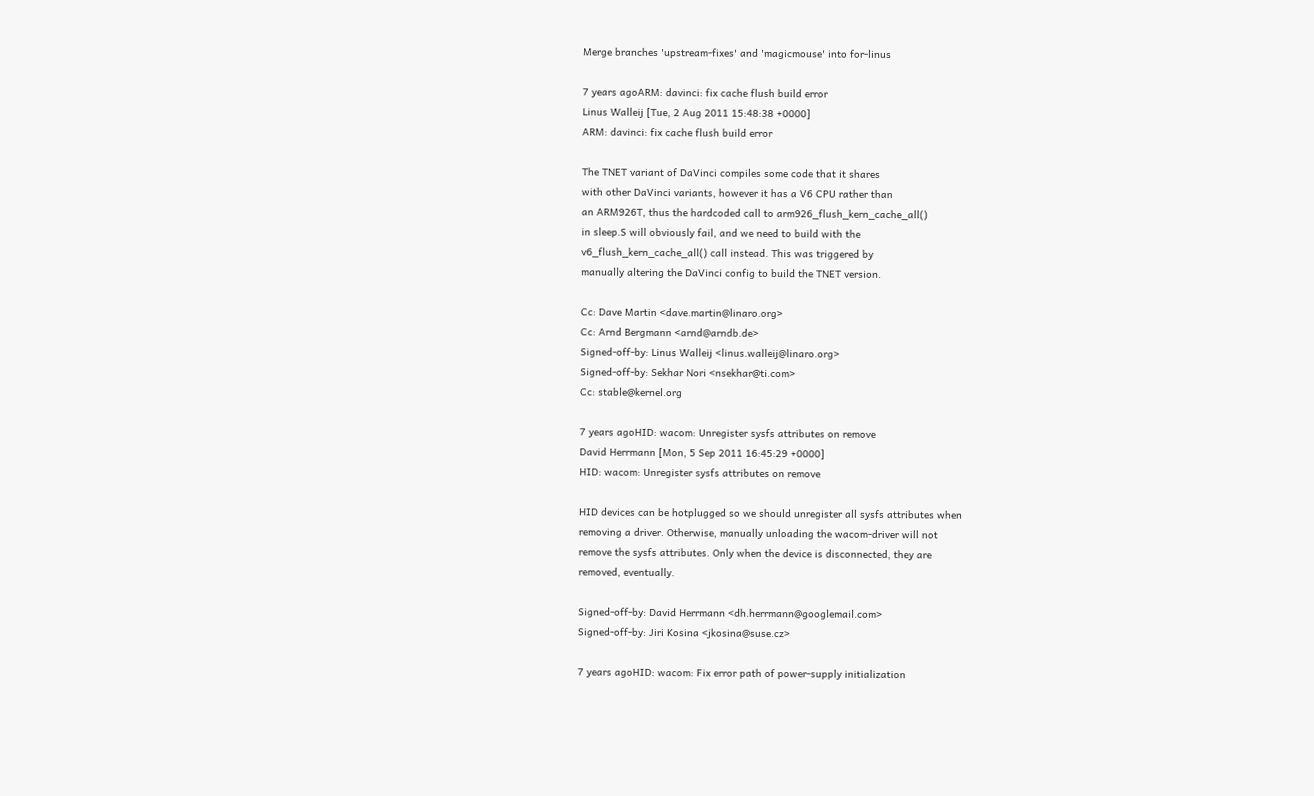Merge branches 'upstream-fixes' and 'magicmouse' into for-linus

7 years agoARM: davinci: fix cache flush build error
Linus Walleij [Tue, 2 Aug 2011 15:48:38 +0000]
ARM: davinci: fix cache flush build error

The TNET variant of DaVinci compiles some code that it shares
with other DaVinci variants, however it has a V6 CPU rather than
an ARM926T, thus the hardcoded call to arm926_flush_kern_cache_all()
in sleep.S will obviously fail, and we need to build with the
v6_flush_kern_cache_all() call instead. This was triggered by
manually altering the DaVinci config to build the TNET version.

Cc: Dave Martin <dave.martin@linaro.org>
Cc: Arnd Bergmann <arnd@arndb.de>
Signed-off-by: Linus Walleij <linus.walleij@linaro.org>
Signed-off-by: Sekhar Nori <nsekhar@ti.com>
Cc: stable@kernel.org

7 years agoHID: wacom: Unregister sysfs attributes on remove
David Herrmann [Mon, 5 Sep 2011 16:45:29 +0000]
HID: wacom: Unregister sysfs attributes on remove

HID devices can be hotplugged so we should unregister all sysfs attributes when
removing a driver. Otherwise, manually unloading the wacom-driver will not
remove the sysfs attributes. Only when the device is disconnected, they are
removed, eventually.

Signed-off-by: David Herrmann <dh.herrmann@googlemail.com>
Signed-off-by: Jiri Kosina <jkosina@suse.cz>

7 years agoHID: wacom: Fix error path of power-supply initialization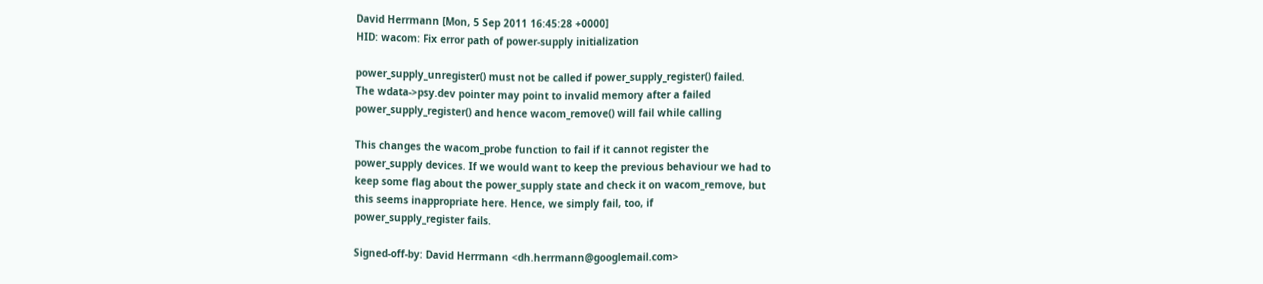David Herrmann [Mon, 5 Sep 2011 16:45:28 +0000]
HID: wacom: Fix error path of power-supply initialization

power_supply_unregister() must not be called if power_supply_register() failed.
The wdata->psy.dev pointer may point to invalid memory after a failed
power_supply_register() and hence wacom_remove() will fail while calling

This changes the wacom_probe function to fail if it cannot register the
power_supply devices. If we would want to keep the previous behaviour we had to
keep some flag about the power_supply state and check it on wacom_remove, but
this seems inappropriate here. Hence, we simply fail, too, if
power_supply_register fails.

Signed-off-by: David Herrmann <dh.herrmann@googlemail.com>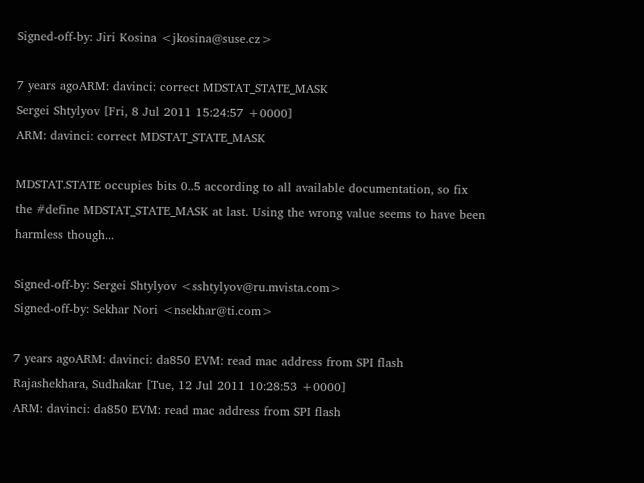Signed-off-by: Jiri Kosina <jkosina@suse.cz>

7 years agoARM: davinci: correct MDSTAT_STATE_MASK
Sergei Shtylyov [Fri, 8 Jul 2011 15:24:57 +0000]
ARM: davinci: correct MDSTAT_STATE_MASK

MDSTAT.STATE occupies bits 0..5 according to all available documentation, so fix
the #define MDSTAT_STATE_MASK at last. Using the wrong value seems to have been
harmless though...

Signed-off-by: Sergei Shtylyov <sshtylyov@ru.mvista.com>
Signed-off-by: Sekhar Nori <nsekhar@ti.com>

7 years agoARM: davinci: da850 EVM: read mac address from SPI flash
Rajashekhara, Sudhakar [Tue, 12 Jul 2011 10:28:53 +0000]
ARM: davinci: da850 EVM: read mac address from SPI flash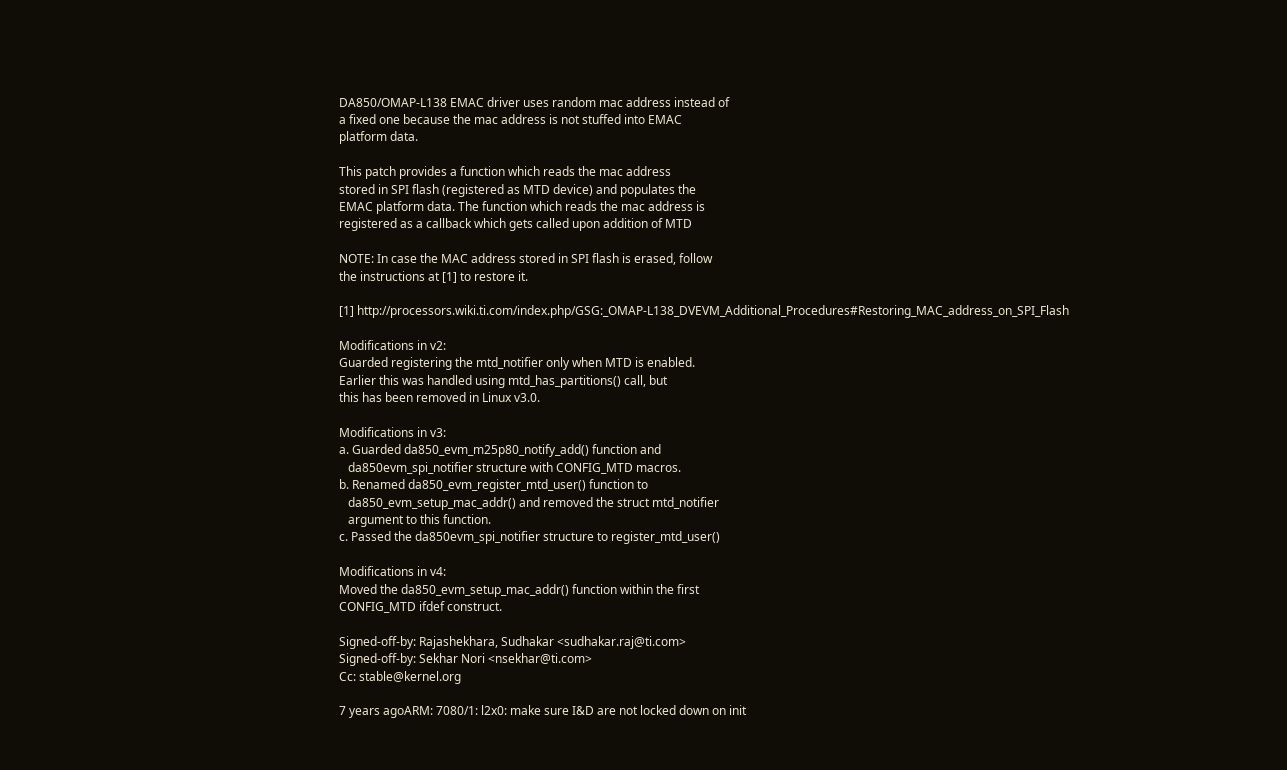DA850/OMAP-L138 EMAC driver uses random mac address instead of
a fixed one because the mac address is not stuffed into EMAC
platform data.

This patch provides a function which reads the mac address
stored in SPI flash (registered as MTD device) and populates the
EMAC platform data. The function which reads the mac address is
registered as a callback which gets called upon addition of MTD

NOTE: In case the MAC address stored in SPI flash is erased, follow
the instructions at [1] to restore it.

[1] http://processors.wiki.ti.com/index.php/GSG:_OMAP-L138_DVEVM_Additional_Procedures#Restoring_MAC_address_on_SPI_Flash

Modifications in v2:
Guarded registering the mtd_notifier only when MTD is enabled.
Earlier this was handled using mtd_has_partitions() call, but
this has been removed in Linux v3.0.

Modifications in v3:
a. Guarded da850_evm_m25p80_notify_add() function and
   da850evm_spi_notifier structure with CONFIG_MTD macros.
b. Renamed da850_evm_register_mtd_user() function to
   da850_evm_setup_mac_addr() and removed the struct mtd_notifier
   argument to this function.
c. Passed the da850evm_spi_notifier structure to register_mtd_user()

Modifications in v4:
Moved the da850_evm_setup_mac_addr() function within the first
CONFIG_MTD ifdef construct.

Signed-off-by: Rajashekhara, Sudhakar <sudhakar.raj@ti.com>
Signed-off-by: Sekhar Nori <nsekhar@ti.com>
Cc: stable@kernel.org

7 years agoARM: 7080/1: l2x0: make sure I&D are not locked down on init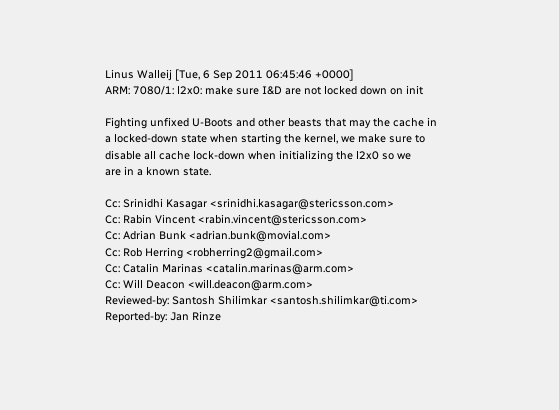Linus Walleij [Tue, 6 Sep 2011 06:45:46 +0000]
ARM: 7080/1: l2x0: make sure I&D are not locked down on init

Fighting unfixed U-Boots and other beasts that may the cache in
a locked-down state when starting the kernel, we make sure to
disable all cache lock-down when initializing the l2x0 so we
are in a known state.

Cc: Srinidhi Kasagar <srinidhi.kasagar@stericsson.com>
Cc: Rabin Vincent <rabin.vincent@stericsson.com>
Cc: Adrian Bunk <adrian.bunk@movial.com>
Cc: Rob Herring <robherring2@gmail.com>
Cc: Catalin Marinas <catalin.marinas@arm.com>
Cc: Will Deacon <will.deacon@arm.com>
Reviewed-by: Santosh Shilimkar <santosh.shilimkar@ti.com>
Reported-by: Jan Rinze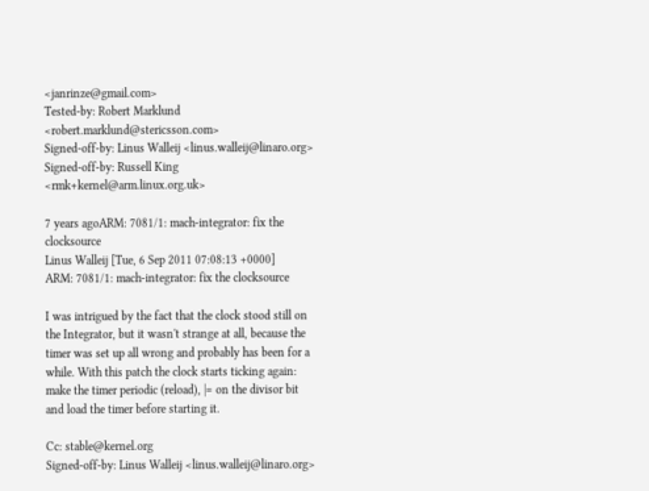<janrinze@gmail.com>
Tested-by: Robert Marklund <robert.marklund@stericsson.com>
Signed-off-by: Linus Walleij <linus.walleij@linaro.org>
Signed-off-by: Russell King <rmk+kernel@arm.linux.org.uk>

7 years agoARM: 7081/1: mach-integrator: fix the clocksource
Linus Walleij [Tue, 6 Sep 2011 07:08:13 +0000]
ARM: 7081/1: mach-integrator: fix the clocksource

I was intrigued by the fact that the clock stood still on
the Integrator, but it wasn't strange at all, because the
timer was set up all wrong and probably has been for a
while. With this patch the clock starts ticking again:
make the timer periodic (reload), |= on the divisor bit
and load the timer before starting it.

Cc: stable@kernel.org
Signed-off-by: Linus Walleij <linus.walleij@linaro.org>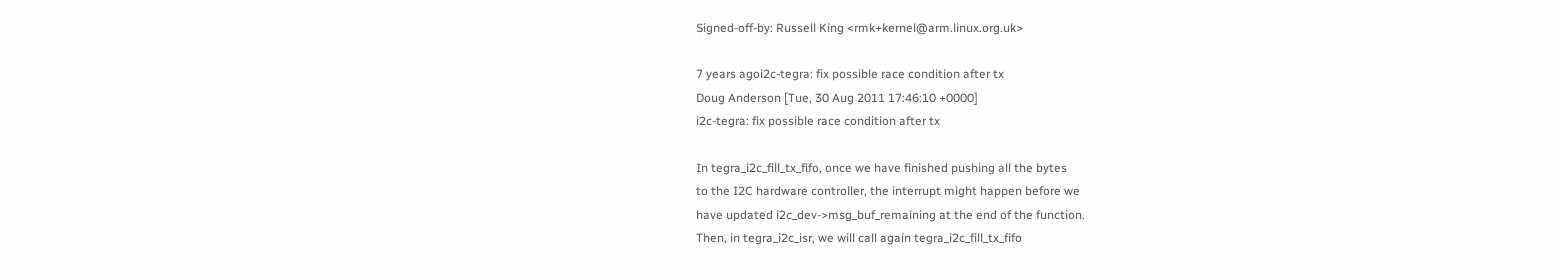Signed-off-by: Russell King <rmk+kernel@arm.linux.org.uk>

7 years agoi2c-tegra: fix possible race condition after tx
Doug Anderson [Tue, 30 Aug 2011 17:46:10 +0000]
i2c-tegra: fix possible race condition after tx

In tegra_i2c_fill_tx_fifo, once we have finished pushing all the bytes
to the I2C hardware controller, the interrupt might happen before we
have updated i2c_dev->msg_buf_remaining at the end of the function.
Then, in tegra_i2c_isr, we will call again tegra_i2c_fill_tx_fifo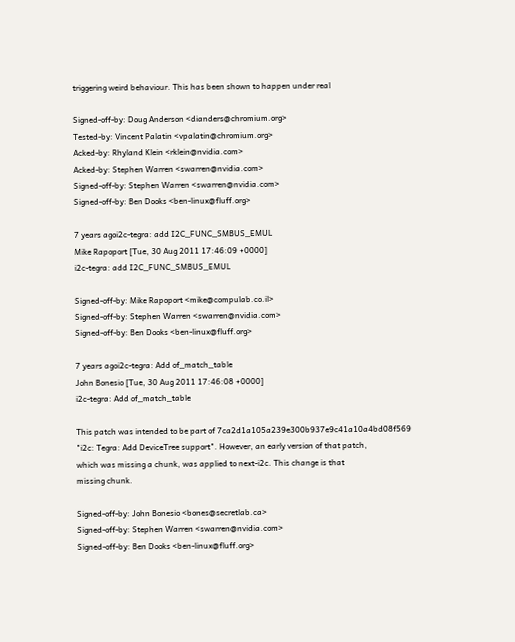triggering weird behaviour. This has been shown to happen under real

Signed-off-by: Doug Anderson <dianders@chromium.org>
Tested-by: Vincent Palatin <vpalatin@chromium.org>
Acked-by: Rhyland Klein <rklein@nvidia.com>
Acked-by: Stephen Warren <swarren@nvidia.com>
Signed-off-by: Stephen Warren <swarren@nvidia.com>
Signed-off-by: Ben Dooks <ben-linux@fluff.org>

7 years agoi2c-tegra: add I2C_FUNC_SMBUS_EMUL
Mike Rapoport [Tue, 30 Aug 2011 17:46:09 +0000]
i2c-tegra: add I2C_FUNC_SMBUS_EMUL

Signed-off-by: Mike Rapoport <mike@compulab.co.il>
Signed-off-by: Stephen Warren <swarren@nvidia.com>
Signed-off-by: Ben Dooks <ben-linux@fluff.org>

7 years agoi2c-tegra: Add of_match_table
John Bonesio [Tue, 30 Aug 2011 17:46:08 +0000]
i2c-tegra: Add of_match_table

This patch was intended to be part of 7ca2d1a105a239e300b937e9c41a10a4bd08f569
"i2c: Tegra: Add DeviceTree support". However, an early version of that patch,
which was missing a chunk, was applied to next-i2c. This change is that
missing chunk.

Signed-off-by: John Bonesio <bones@secretlab.ca>
Signed-off-by: Stephen Warren <swarren@nvidia.com>
Signed-off-by: Ben Dooks <ben-linux@fluff.org>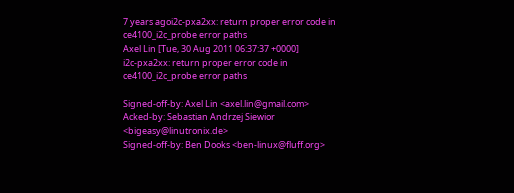7 years agoi2c-pxa2xx: return proper error code in ce4100_i2c_probe error paths
Axel Lin [Tue, 30 Aug 2011 06:37:37 +0000]
i2c-pxa2xx: return proper error code in ce4100_i2c_probe error paths

Signed-off-by: Axel Lin <axel.lin@gmail.com>
Acked-by: Sebastian Andrzej Siewior <bigeasy@linutronix.de>
Signed-off-by: Ben Dooks <ben-linux@fluff.org>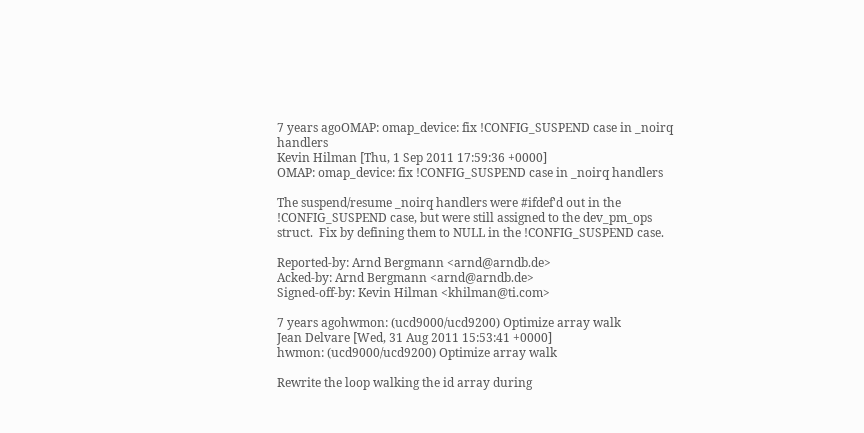7 years agoOMAP: omap_device: fix !CONFIG_SUSPEND case in _noirq handlers
Kevin Hilman [Thu, 1 Sep 2011 17:59:36 +0000]
OMAP: omap_device: fix !CONFIG_SUSPEND case in _noirq handlers

The suspend/resume _noirq handlers were #ifdef'd out in the
!CONFIG_SUSPEND case, but were still assigned to the dev_pm_ops
struct.  Fix by defining them to NULL in the !CONFIG_SUSPEND case.

Reported-by: Arnd Bergmann <arnd@arndb.de>
Acked-by: Arnd Bergmann <arnd@arndb.de>
Signed-off-by: Kevin Hilman <khilman@ti.com>

7 years agohwmon: (ucd9000/ucd9200) Optimize array walk
Jean Delvare [Wed, 31 Aug 2011 15:53:41 +0000]
hwmon: (ucd9000/ucd9200) Optimize array walk

Rewrite the loop walking the id array during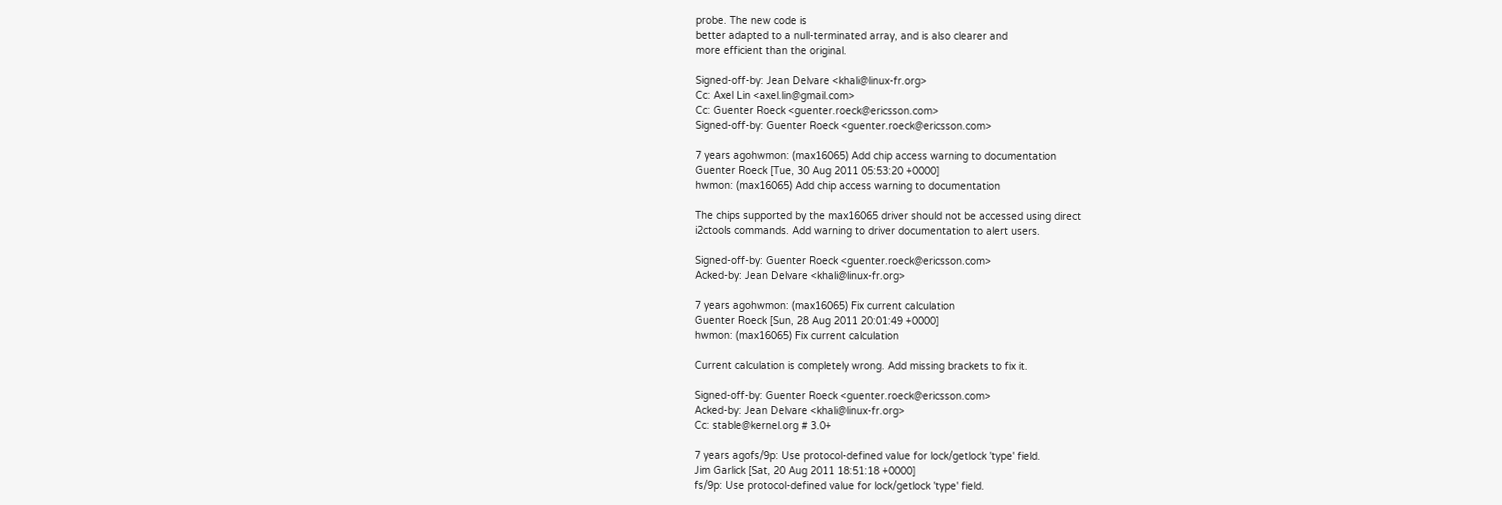probe. The new code is
better adapted to a null-terminated array, and is also clearer and
more efficient than the original.

Signed-off-by: Jean Delvare <khali@linux-fr.org>
Cc: Axel Lin <axel.lin@gmail.com>
Cc: Guenter Roeck <guenter.roeck@ericsson.com>
Signed-off-by: Guenter Roeck <guenter.roeck@ericsson.com>

7 years agohwmon: (max16065) Add chip access warning to documentation
Guenter Roeck [Tue, 30 Aug 2011 05:53:20 +0000]
hwmon: (max16065) Add chip access warning to documentation

The chips supported by the max16065 driver should not be accessed using direct
i2ctools commands. Add warning to driver documentation to alert users.

Signed-off-by: Guenter Roeck <guenter.roeck@ericsson.com>
Acked-by: Jean Delvare <khali@linux-fr.org>

7 years agohwmon: (max16065) Fix current calculation
Guenter Roeck [Sun, 28 Aug 2011 20:01:49 +0000]
hwmon: (max16065) Fix current calculation

Current calculation is completely wrong. Add missing brackets to fix it.

Signed-off-by: Guenter Roeck <guenter.roeck@ericsson.com>
Acked-by: Jean Delvare <khali@linux-fr.org>
Cc: stable@kernel.org # 3.0+

7 years agofs/9p: Use protocol-defined value for lock/getlock 'type' field.
Jim Garlick [Sat, 20 Aug 2011 18:51:18 +0000]
fs/9p: Use protocol-defined value for lock/getlock 'type' field.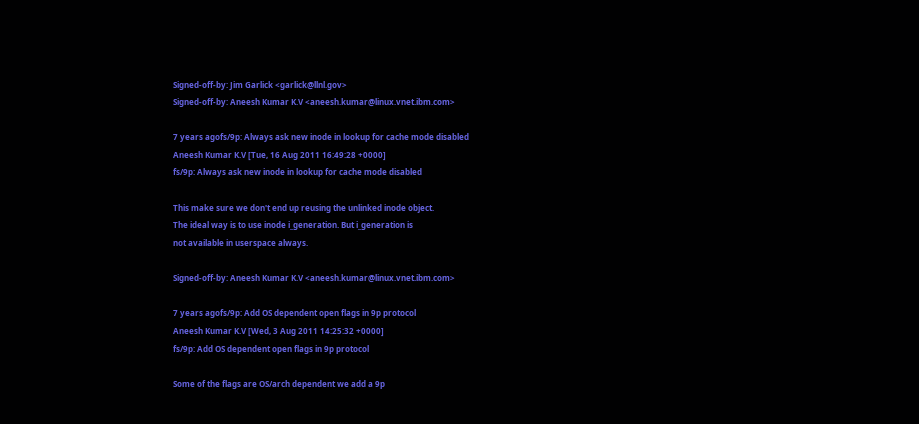Signed-off-by: Jim Garlick <garlick@llnl.gov>
Signed-off-by: Aneesh Kumar K.V <aneesh.kumar@linux.vnet.ibm.com>

7 years agofs/9p: Always ask new inode in lookup for cache mode disabled
Aneesh Kumar K.V [Tue, 16 Aug 2011 16:49:28 +0000]
fs/9p: Always ask new inode in lookup for cache mode disabled

This make sure we don't end up reusing the unlinked inode object.
The ideal way is to use inode i_generation. But i_generation is
not available in userspace always.

Signed-off-by: Aneesh Kumar K.V <aneesh.kumar@linux.vnet.ibm.com>

7 years agofs/9p: Add OS dependent open flags in 9p protocol
Aneesh Kumar K.V [Wed, 3 Aug 2011 14:25:32 +0000]
fs/9p: Add OS dependent open flags in 9p protocol

Some of the flags are OS/arch dependent we add a 9p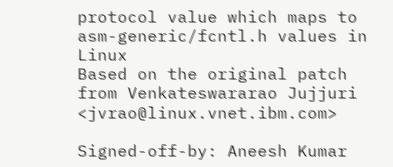protocol value which maps to asm-generic/fcntl.h values in Linux
Based on the original patch from Venkateswararao Jujjuri <jvrao@linux.vnet.ibm.com>

Signed-off-by: Aneesh Kumar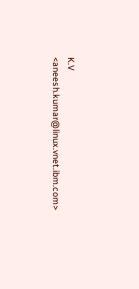K.V <aneesh.kumar@linux.vnet.ibm.com>